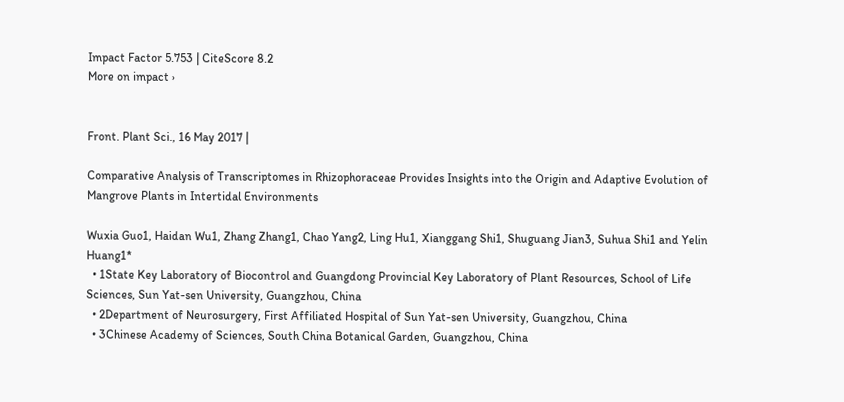Impact Factor 5.753 | CiteScore 8.2
More on impact ›


Front. Plant Sci., 16 May 2017 |

Comparative Analysis of Transcriptomes in Rhizophoraceae Provides Insights into the Origin and Adaptive Evolution of Mangrove Plants in Intertidal Environments

Wuxia Guo1, Haidan Wu1, Zhang Zhang1, Chao Yang2, Ling Hu1, Xianggang Shi1, Shuguang Jian3, Suhua Shi1 and Yelin Huang1*
  • 1State Key Laboratory of Biocontrol and Guangdong Provincial Key Laboratory of Plant Resources, School of Life Sciences, Sun Yat-sen University, Guangzhou, China
  • 2Department of Neurosurgery, First Affiliated Hospital of Sun Yat-sen University, Guangzhou, China
  • 3Chinese Academy of Sciences, South China Botanical Garden, Guangzhou, China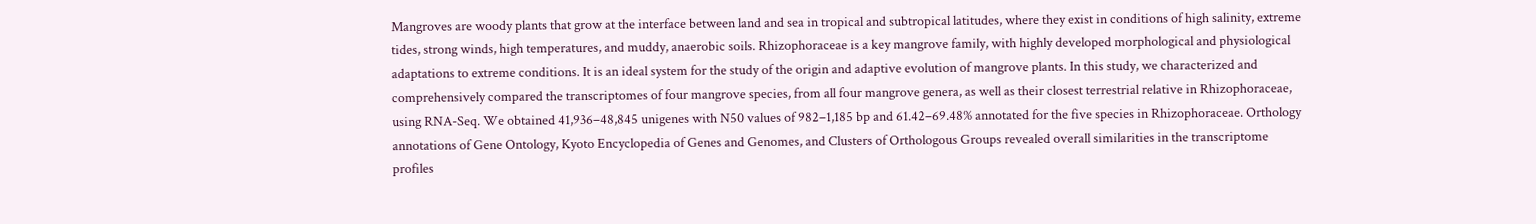Mangroves are woody plants that grow at the interface between land and sea in tropical and subtropical latitudes, where they exist in conditions of high salinity, extreme tides, strong winds, high temperatures, and muddy, anaerobic soils. Rhizophoraceae is a key mangrove family, with highly developed morphological and physiological adaptations to extreme conditions. It is an ideal system for the study of the origin and adaptive evolution of mangrove plants. In this study, we characterized and comprehensively compared the transcriptomes of four mangrove species, from all four mangrove genera, as well as their closest terrestrial relative in Rhizophoraceae, using RNA-Seq. We obtained 41,936–48,845 unigenes with N50 values of 982–1,185 bp and 61.42–69.48% annotated for the five species in Rhizophoraceae. Orthology annotations of Gene Ontology, Kyoto Encyclopedia of Genes and Genomes, and Clusters of Orthologous Groups revealed overall similarities in the transcriptome profiles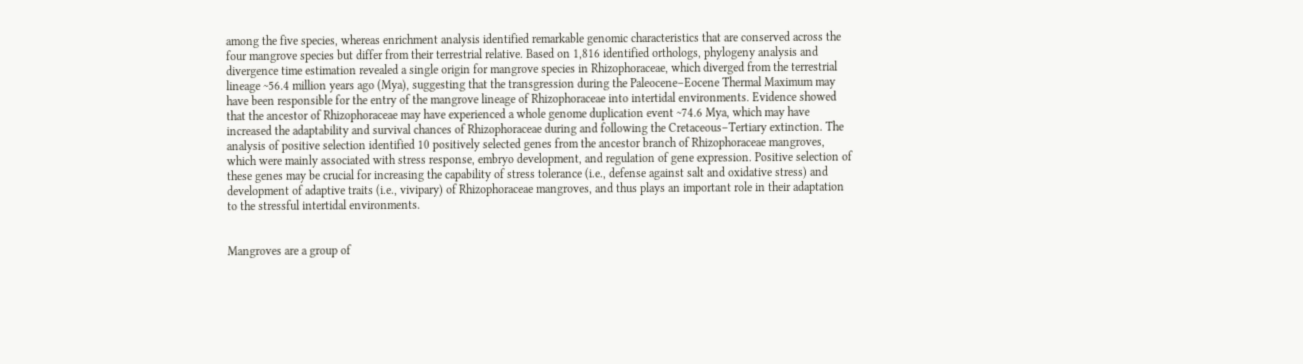among the five species, whereas enrichment analysis identified remarkable genomic characteristics that are conserved across the four mangrove species but differ from their terrestrial relative. Based on 1,816 identified orthologs, phylogeny analysis and divergence time estimation revealed a single origin for mangrove species in Rhizophoraceae, which diverged from the terrestrial lineage ~56.4 million years ago (Mya), suggesting that the transgression during the Paleocene–Eocene Thermal Maximum may have been responsible for the entry of the mangrove lineage of Rhizophoraceae into intertidal environments. Evidence showed that the ancestor of Rhizophoraceae may have experienced a whole genome duplication event ~74.6 Mya, which may have increased the adaptability and survival chances of Rhizophoraceae during and following the Cretaceous–Tertiary extinction. The analysis of positive selection identified 10 positively selected genes from the ancestor branch of Rhizophoraceae mangroves, which were mainly associated with stress response, embryo development, and regulation of gene expression. Positive selection of these genes may be crucial for increasing the capability of stress tolerance (i.e., defense against salt and oxidative stress) and development of adaptive traits (i.e., vivipary) of Rhizophoraceae mangroves, and thus plays an important role in their adaptation to the stressful intertidal environments.


Mangroves are a group of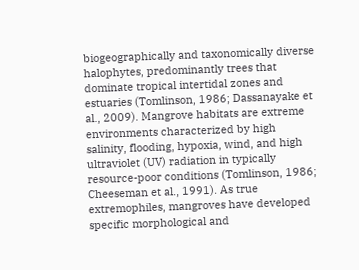biogeographically and taxonomically diverse halophytes, predominantly trees that dominate tropical intertidal zones and estuaries (Tomlinson, 1986; Dassanayake et al., 2009). Mangrove habitats are extreme environments characterized by high salinity, flooding, hypoxia, wind, and high ultraviolet (UV) radiation in typically resource-poor conditions (Tomlinson, 1986; Cheeseman et al., 1991). As true extremophiles, mangroves have developed specific morphological and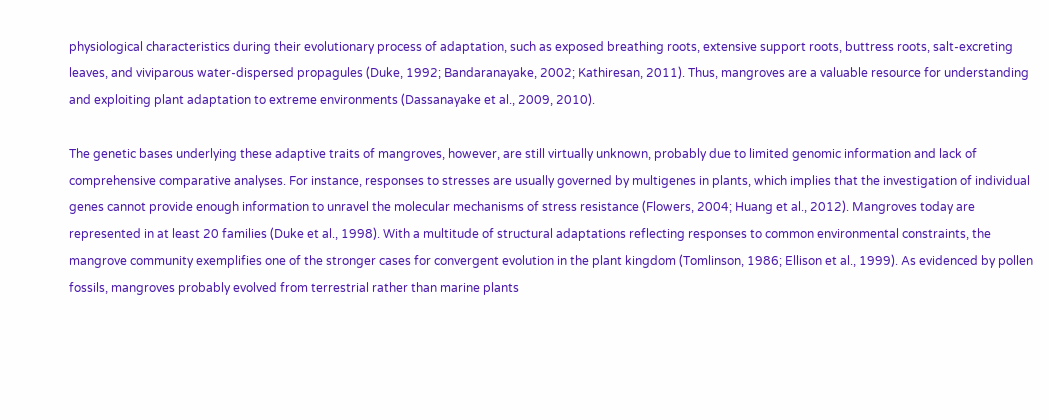physiological characteristics during their evolutionary process of adaptation, such as exposed breathing roots, extensive support roots, buttress roots, salt-excreting leaves, and viviparous water-dispersed propagules (Duke, 1992; Bandaranayake, 2002; Kathiresan, 2011). Thus, mangroves are a valuable resource for understanding and exploiting plant adaptation to extreme environments (Dassanayake et al., 2009, 2010).

The genetic bases underlying these adaptive traits of mangroves, however, are still virtually unknown, probably due to limited genomic information and lack of comprehensive comparative analyses. For instance, responses to stresses are usually governed by multigenes in plants, which implies that the investigation of individual genes cannot provide enough information to unravel the molecular mechanisms of stress resistance (Flowers, 2004; Huang et al., 2012). Mangroves today are represented in at least 20 families (Duke et al., 1998). With a multitude of structural adaptations reflecting responses to common environmental constraints, the mangrove community exemplifies one of the stronger cases for convergent evolution in the plant kingdom (Tomlinson, 1986; Ellison et al., 1999). As evidenced by pollen fossils, mangroves probably evolved from terrestrial rather than marine plants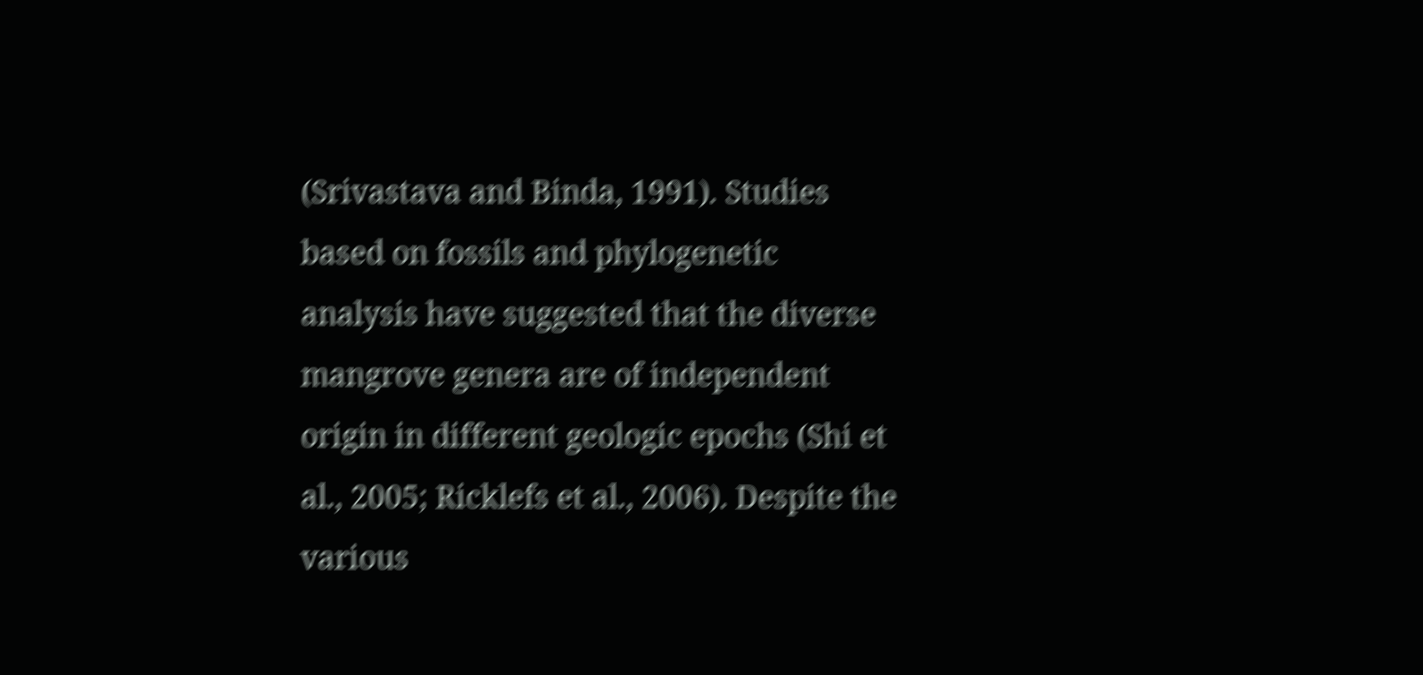(Srivastava and Binda, 1991). Studies based on fossils and phylogenetic analysis have suggested that the diverse mangrove genera are of independent origin in different geologic epochs (Shi et al., 2005; Ricklefs et al., 2006). Despite the various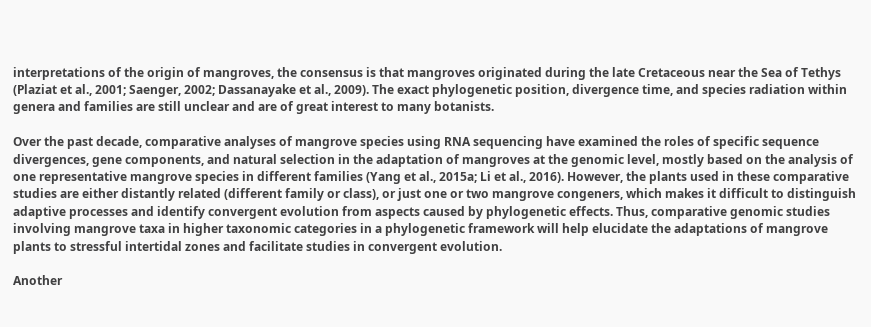interpretations of the origin of mangroves, the consensus is that mangroves originated during the late Cretaceous near the Sea of Tethys (Plaziat et al., 2001; Saenger, 2002; Dassanayake et al., 2009). The exact phylogenetic position, divergence time, and species radiation within genera and families are still unclear and are of great interest to many botanists.

Over the past decade, comparative analyses of mangrove species using RNA sequencing have examined the roles of specific sequence divergences, gene components, and natural selection in the adaptation of mangroves at the genomic level, mostly based on the analysis of one representative mangrove species in different families (Yang et al., 2015a; Li et al., 2016). However, the plants used in these comparative studies are either distantly related (different family or class), or just one or two mangrove congeners, which makes it difficult to distinguish adaptive processes and identify convergent evolution from aspects caused by phylogenetic effects. Thus, comparative genomic studies involving mangrove taxa in higher taxonomic categories in a phylogenetic framework will help elucidate the adaptations of mangrove plants to stressful intertidal zones and facilitate studies in convergent evolution.

Another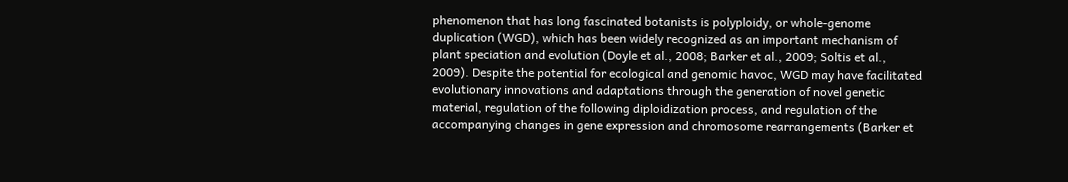phenomenon that has long fascinated botanists is polyploidy, or whole-genome duplication (WGD), which has been widely recognized as an important mechanism of plant speciation and evolution (Doyle et al., 2008; Barker et al., 2009; Soltis et al., 2009). Despite the potential for ecological and genomic havoc, WGD may have facilitated evolutionary innovations and adaptations through the generation of novel genetic material, regulation of the following diploidization process, and regulation of the accompanying changes in gene expression and chromosome rearrangements (Barker et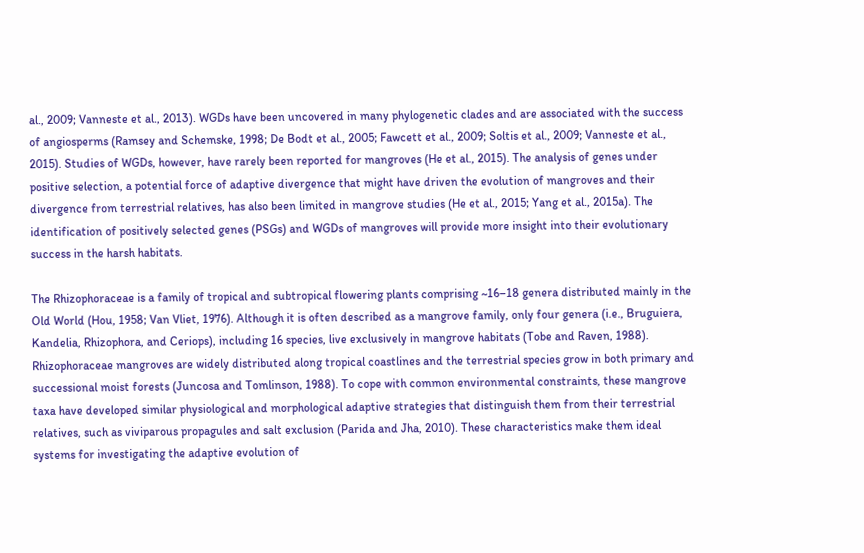al., 2009; Vanneste et al., 2013). WGDs have been uncovered in many phylogenetic clades and are associated with the success of angiosperms (Ramsey and Schemske, 1998; De Bodt et al., 2005; Fawcett et al., 2009; Soltis et al., 2009; Vanneste et al., 2015). Studies of WGDs, however, have rarely been reported for mangroves (He et al., 2015). The analysis of genes under positive selection, a potential force of adaptive divergence that might have driven the evolution of mangroves and their divergence from terrestrial relatives, has also been limited in mangrove studies (He et al., 2015; Yang et al., 2015a). The identification of positively selected genes (PSGs) and WGDs of mangroves will provide more insight into their evolutionary success in the harsh habitats.

The Rhizophoraceae is a family of tropical and subtropical flowering plants comprising ~16–18 genera distributed mainly in the Old World (Hou, 1958; Van Vliet, 1976). Although it is often described as a mangrove family, only four genera (i.e., Bruguiera, Kandelia, Rhizophora, and Ceriops), including 16 species, live exclusively in mangrove habitats (Tobe and Raven, 1988). Rhizophoraceae mangroves are widely distributed along tropical coastlines and the terrestrial species grow in both primary and successional moist forests (Juncosa and Tomlinson, 1988). To cope with common environmental constraints, these mangrove taxa have developed similar physiological and morphological adaptive strategies that distinguish them from their terrestrial relatives, such as viviparous propagules and salt exclusion (Parida and Jha, 2010). These characteristics make them ideal systems for investigating the adaptive evolution of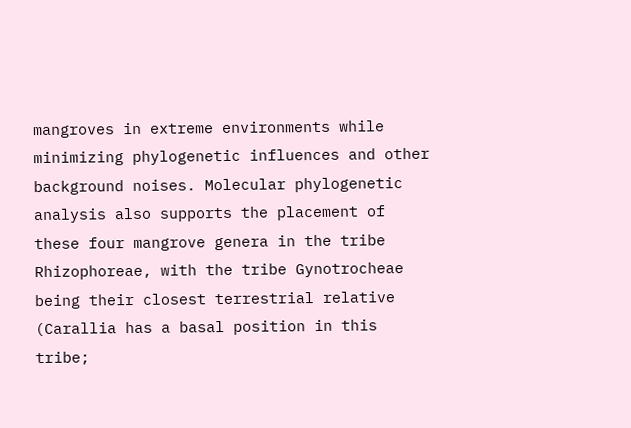mangroves in extreme environments while minimizing phylogenetic influences and other background noises. Molecular phylogenetic analysis also supports the placement of these four mangrove genera in the tribe Rhizophoreae, with the tribe Gynotrocheae being their closest terrestrial relative (Carallia has a basal position in this tribe;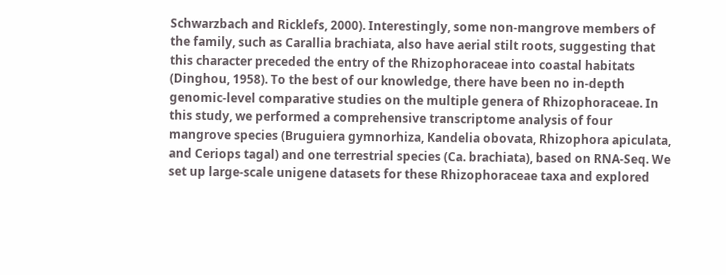Schwarzbach and Ricklefs, 2000). Interestingly, some non-mangrove members of the family, such as Carallia brachiata, also have aerial stilt roots, suggesting that this character preceded the entry of the Rhizophoraceae into coastal habitats (Dinghou, 1958). To the best of our knowledge, there have been no in-depth genomic-level comparative studies on the multiple genera of Rhizophoraceae. In this study, we performed a comprehensive transcriptome analysis of four mangrove species (Bruguiera gymnorhiza, Kandelia obovata, Rhizophora apiculata, and Ceriops tagal) and one terrestrial species (Ca. brachiata), based on RNA-Seq. We set up large-scale unigene datasets for these Rhizophoraceae taxa and explored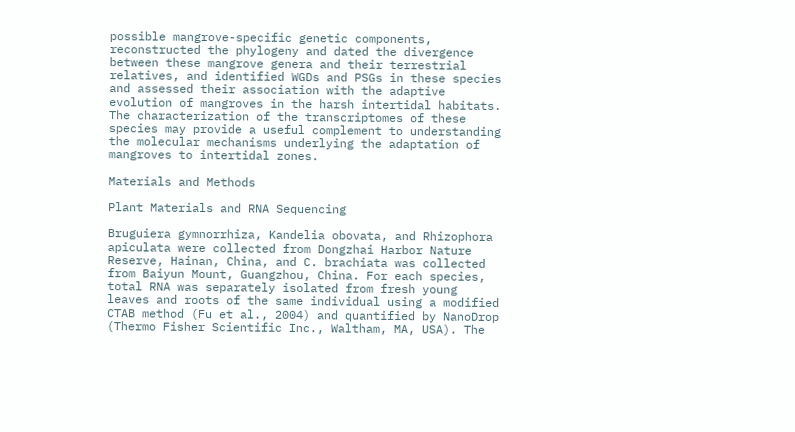possible mangrove-specific genetic components, reconstructed the phylogeny and dated the divergence between these mangrove genera and their terrestrial relatives, and identified WGDs and PSGs in these species and assessed their association with the adaptive evolution of mangroves in the harsh intertidal habitats. The characterization of the transcriptomes of these species may provide a useful complement to understanding the molecular mechanisms underlying the adaptation of mangroves to intertidal zones.

Materials and Methods

Plant Materials and RNA Sequencing

Bruguiera gymnorrhiza, Kandelia obovata, and Rhizophora apiculata were collected from Dongzhai Harbor Nature Reserve, Hainan, China, and C. brachiata was collected from Baiyun Mount, Guangzhou, China. For each species, total RNA was separately isolated from fresh young leaves and roots of the same individual using a modified CTAB method (Fu et al., 2004) and quantified by NanoDrop (Thermo Fisher Scientific Inc., Waltham, MA, USA). The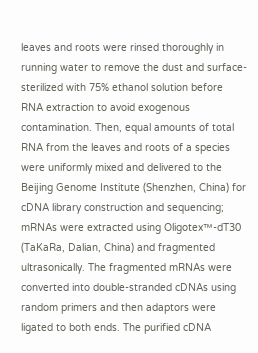leaves and roots were rinsed thoroughly in running water to remove the dust and surface-sterilized with 75% ethanol solution before RNA extraction to avoid exogenous contamination. Then, equal amounts of total RNA from the leaves and roots of a species were uniformly mixed and delivered to the Beijing Genome Institute (Shenzhen, China) for cDNA library construction and sequencing; mRNAs were extracted using Oligotex™-dT30 (TaKaRa, Dalian, China) and fragmented ultrasonically. The fragmented mRNAs were converted into double-stranded cDNAs using random primers and then adaptors were ligated to both ends. The purified cDNA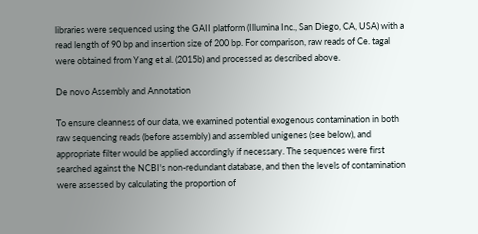libraries were sequenced using the GAII platform (Illumina Inc., San Diego, CA, USA) with a read length of 90 bp and insertion size of 200 bp. For comparison, raw reads of Ce. tagal were obtained from Yang et al. (2015b) and processed as described above.

De novo Assembly and Annotation

To ensure cleanness of our data, we examined potential exogenous contamination in both raw sequencing reads (before assembly) and assembled unigenes (see below), and appropriate filter would be applied accordingly if necessary. The sequences were first searched against the NCBI's non-redundant database, and then the levels of contamination were assessed by calculating the proportion of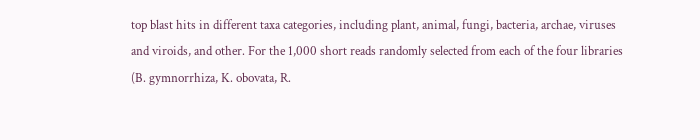top blast hits in different taxa categories, including plant, animal, fungi, bacteria, archae, viruses and viroids, and other. For the 1,000 short reads randomly selected from each of the four libraries (B. gymnorrhiza, K. obovata, R.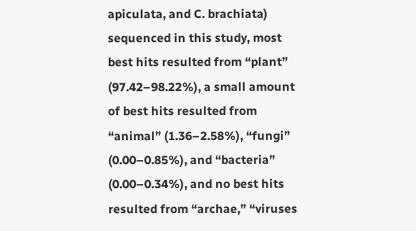apiculata, and C. brachiata) sequenced in this study, most best hits resulted from “plant” (97.42–98.22%), a small amount of best hits resulted from “animal” (1.36–2.58%), “fungi” (0.00–0.85%), and “bacteria” (0.00–0.34%), and no best hits resulted from “archae,” “viruses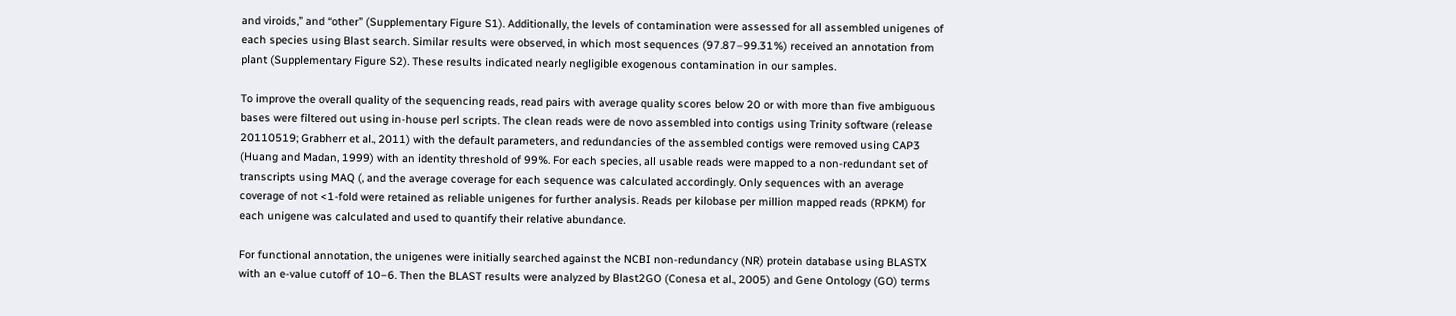and viroids,” and “other” (Supplementary Figure S1). Additionally, the levels of contamination were assessed for all assembled unigenes of each species using Blast search. Similar results were observed, in which most sequences (97.87–99.31%) received an annotation from plant (Supplementary Figure S2). These results indicated nearly negligible exogenous contamination in our samples.

To improve the overall quality of the sequencing reads, read pairs with average quality scores below 20 or with more than five ambiguous bases were filtered out using in-house perl scripts. The clean reads were de novo assembled into contigs using Trinity software (release 20110519; Grabherr et al., 2011) with the default parameters, and redundancies of the assembled contigs were removed using CAP3 (Huang and Madan, 1999) with an identity threshold of 99%. For each species, all usable reads were mapped to a non-redundant set of transcripts using MAQ (, and the average coverage for each sequence was calculated accordingly. Only sequences with an average coverage of not <1-fold were retained as reliable unigenes for further analysis. Reads per kilobase per million mapped reads (RPKM) for each unigene was calculated and used to quantify their relative abundance.

For functional annotation, the unigenes were initially searched against the NCBI non-redundancy (NR) protein database using BLASTX with an e-value cutoff of 10−6. Then the BLAST results were analyzed by Blast2GO (Conesa et al., 2005) and Gene Ontology (GO) terms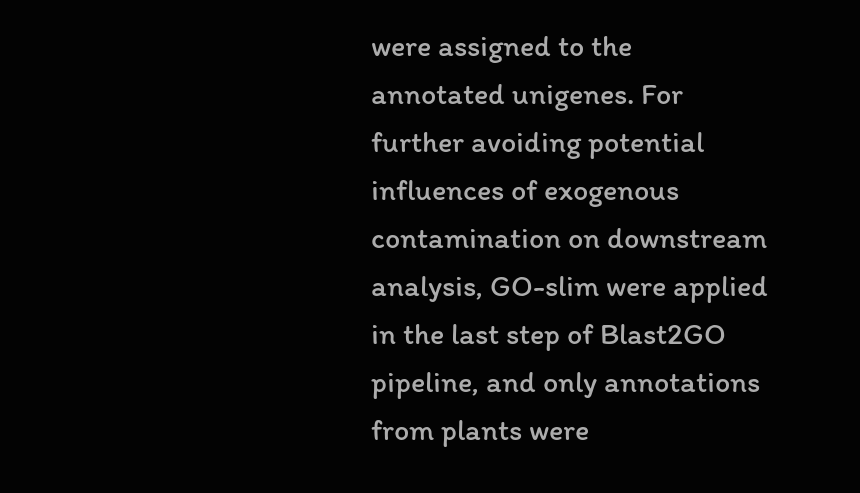were assigned to the annotated unigenes. For further avoiding potential influences of exogenous contamination on downstream analysis, GO-slim were applied in the last step of Blast2GO pipeline, and only annotations from plants were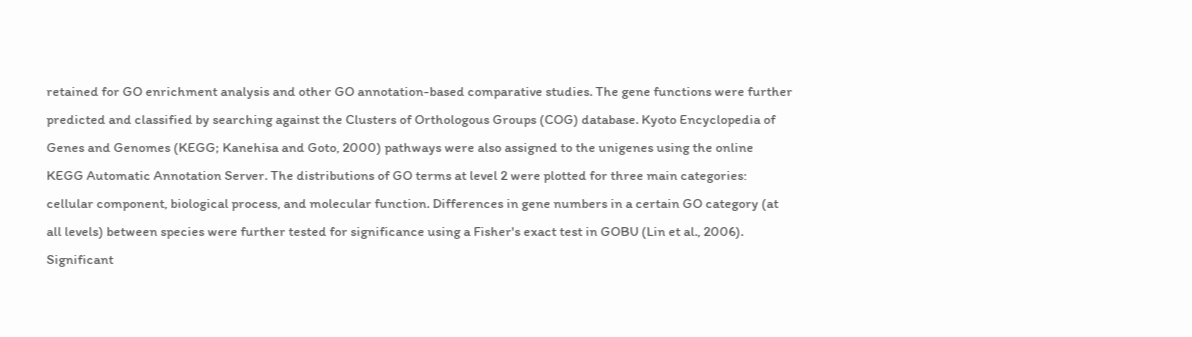retained for GO enrichment analysis and other GO annotation-based comparative studies. The gene functions were further predicted and classified by searching against the Clusters of Orthologous Groups (COG) database. Kyoto Encyclopedia of Genes and Genomes (KEGG; Kanehisa and Goto, 2000) pathways were also assigned to the unigenes using the online KEGG Automatic Annotation Server. The distributions of GO terms at level 2 were plotted for three main categories: cellular component, biological process, and molecular function. Differences in gene numbers in a certain GO category (at all levels) between species were further tested for significance using a Fisher's exact test in GOBU (Lin et al., 2006). Significant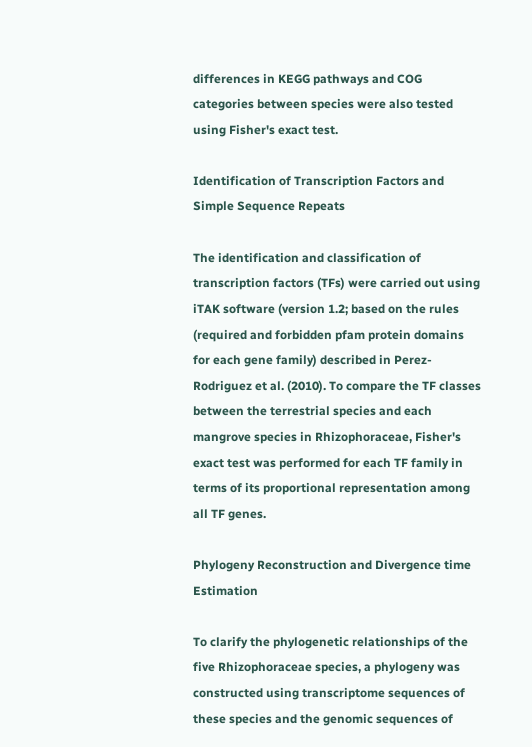differences in KEGG pathways and COG categories between species were also tested using Fisher's exact test.

Identification of Transcription Factors and Simple Sequence Repeats

The identification and classification of transcription factors (TFs) were carried out using iTAK software (version 1.2; based on the rules (required and forbidden pfam protein domains for each gene family) described in Perez-Rodriguez et al. (2010). To compare the TF classes between the terrestrial species and each mangrove species in Rhizophoraceae, Fisher's exact test was performed for each TF family in terms of its proportional representation among all TF genes.

Phylogeny Reconstruction and Divergence time Estimation

To clarify the phylogenetic relationships of the five Rhizophoraceae species, a phylogeny was constructed using transcriptome sequences of these species and the genomic sequences of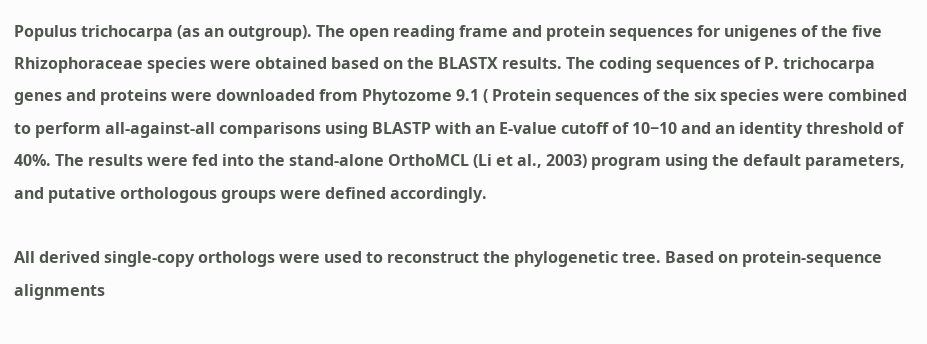Populus trichocarpa (as an outgroup). The open reading frame and protein sequences for unigenes of the five Rhizophoraceae species were obtained based on the BLASTX results. The coding sequences of P. trichocarpa genes and proteins were downloaded from Phytozome 9.1 ( Protein sequences of the six species were combined to perform all-against-all comparisons using BLASTP with an E-value cutoff of 10−10 and an identity threshold of 40%. The results were fed into the stand-alone OrthoMCL (Li et al., 2003) program using the default parameters, and putative orthologous groups were defined accordingly.

All derived single-copy orthologs were used to reconstruct the phylogenetic tree. Based on protein-sequence alignments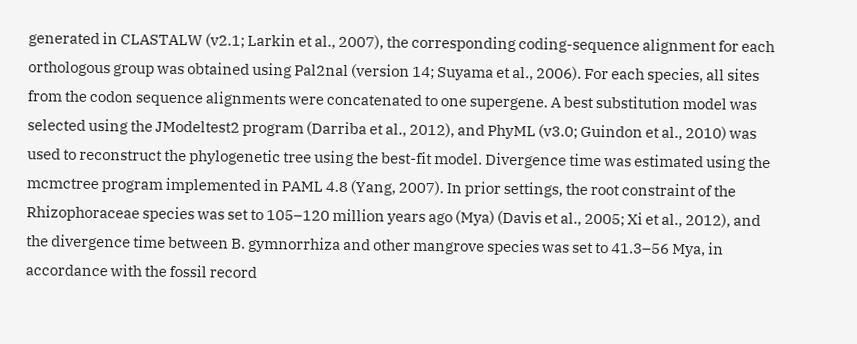generated in CLASTALW (v2.1; Larkin et al., 2007), the corresponding coding-sequence alignment for each orthologous group was obtained using Pal2nal (version 14; Suyama et al., 2006). For each species, all sites from the codon sequence alignments were concatenated to one supergene. A best substitution model was selected using the JModeltest2 program (Darriba et al., 2012), and PhyML (v3.0; Guindon et al., 2010) was used to reconstruct the phylogenetic tree using the best-fit model. Divergence time was estimated using the mcmctree program implemented in PAML 4.8 (Yang, 2007). In prior settings, the root constraint of the Rhizophoraceae species was set to 105–120 million years ago (Mya) (Davis et al., 2005; Xi et al., 2012), and the divergence time between B. gymnorrhiza and other mangrove species was set to 41.3–56 Mya, in accordance with the fossil record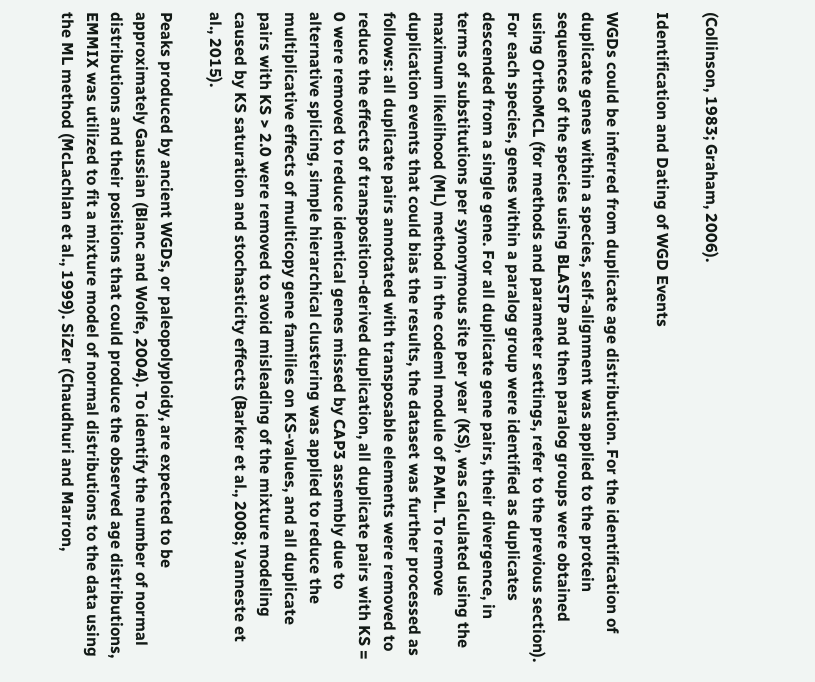(Collinson, 1983; Graham, 2006).

Identification and Dating of WGD Events

WGDs could be inferred from duplicate age distribution. For the identification of duplicate genes within a species, self-alignment was applied to the protein sequences of the species using BLASTP and then paralog groups were obtained using OrthoMCL (for methods and parameter settings, refer to the previous section). For each species, genes within a paralog group were identified as duplicates descended from a single gene. For all duplicate gene pairs, their divergence, in terms of substitutions per synonymous site per year (KS), was calculated using the maximum likelihood (ML) method in the codeml module of PAML. To remove duplication events that could bias the results, the dataset was further processed as follows: all duplicate pairs annotated with transposable elements were removed to reduce the effects of transposition-derived duplication, all duplicate pairs with KS = 0 were removed to reduce identical genes missed by CAP3 assembly due to alternative splicing, simple hierarchical clustering was applied to reduce the multiplicative effects of multicopy gene families on KS-values, and all duplicate pairs with KS > 2.0 were removed to avoid misleading of the mixture modeling caused by KS saturation and stochasticity effects (Barker et al., 2008; Vanneste et al., 2015).

Peaks produced by ancient WGDs, or paleopolyploidy, are expected to be approximately Gaussian (Blanc and Wolfe, 2004). To identify the number of normal distributions and their positions that could produce the observed age distributions, EMMIX was utilized to fit a mixture model of normal distributions to the data using the ML method (McLachlan et al., 1999). SiZer (Chaudhuri and Marron,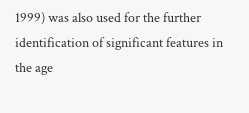1999) was also used for the further identification of significant features in the age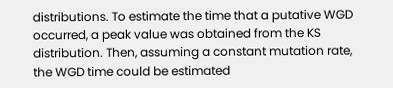distributions. To estimate the time that a putative WGD occurred, a peak value was obtained from the KS distribution. Then, assuming a constant mutation rate, the WGD time could be estimated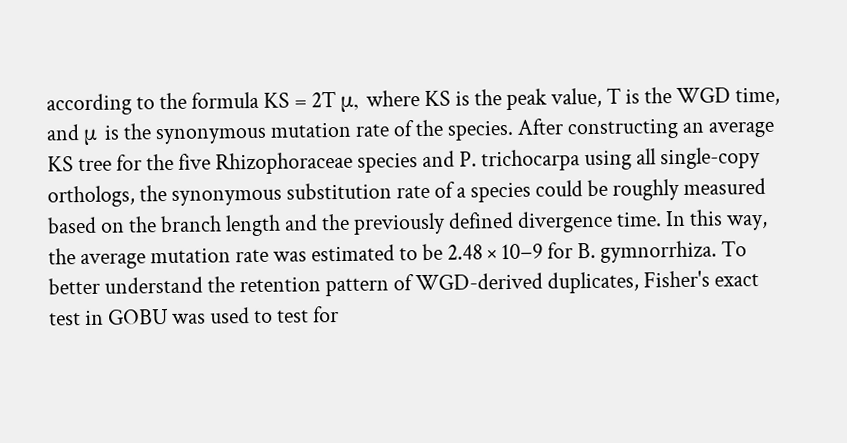according to the formula KS = 2T μ, where KS is the peak value, T is the WGD time, and μ is the synonymous mutation rate of the species. After constructing an average KS tree for the five Rhizophoraceae species and P. trichocarpa using all single-copy orthologs, the synonymous substitution rate of a species could be roughly measured based on the branch length and the previously defined divergence time. In this way, the average mutation rate was estimated to be 2.48 × 10−9 for B. gymnorrhiza. To better understand the retention pattern of WGD-derived duplicates, Fisher's exact test in GOBU was used to test for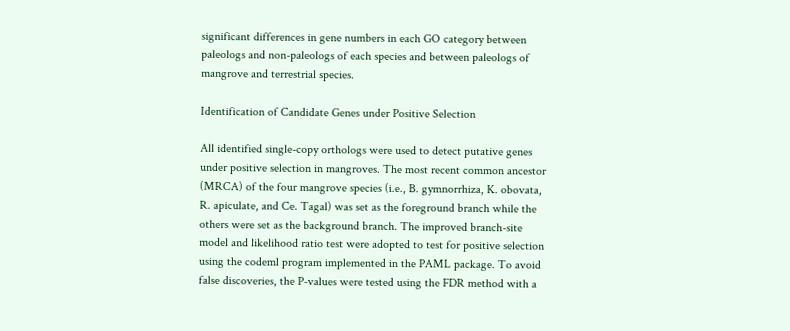significant differences in gene numbers in each GO category between paleologs and non-paleologs of each species and between paleologs of mangrove and terrestrial species.

Identification of Candidate Genes under Positive Selection

All identified single-copy orthologs were used to detect putative genes under positive selection in mangroves. The most recent common ancestor (MRCA) of the four mangrove species (i.e., B. gymnorrhiza, K. obovata, R. apiculate, and Ce. Tagal) was set as the foreground branch while the others were set as the background branch. The improved branch-site model and likelihood ratio test were adopted to test for positive selection using the codeml program implemented in the PAML package. To avoid false discoveries, the P-values were tested using the FDR method with a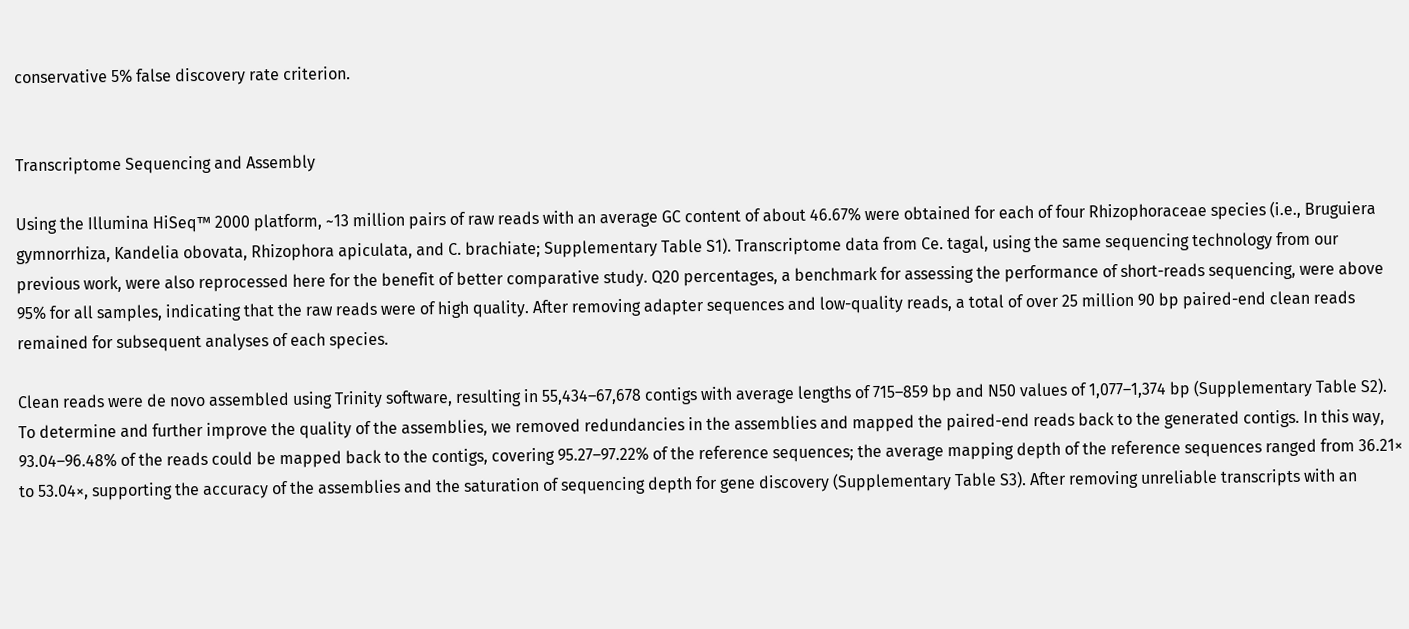conservative 5% false discovery rate criterion.


Transcriptome Sequencing and Assembly

Using the Illumina HiSeq™ 2000 platform, ~13 million pairs of raw reads with an average GC content of about 46.67% were obtained for each of four Rhizophoraceae species (i.e., Bruguiera gymnorrhiza, Kandelia obovata, Rhizophora apiculata, and C. brachiate; Supplementary Table S1). Transcriptome data from Ce. tagal, using the same sequencing technology from our previous work, were also reprocessed here for the benefit of better comparative study. Q20 percentages, a benchmark for assessing the performance of short-reads sequencing, were above 95% for all samples, indicating that the raw reads were of high quality. After removing adapter sequences and low-quality reads, a total of over 25 million 90 bp paired-end clean reads remained for subsequent analyses of each species.

Clean reads were de novo assembled using Trinity software, resulting in 55,434–67,678 contigs with average lengths of 715–859 bp and N50 values of 1,077–1,374 bp (Supplementary Table S2). To determine and further improve the quality of the assemblies, we removed redundancies in the assemblies and mapped the paired-end reads back to the generated contigs. In this way, 93.04–96.48% of the reads could be mapped back to the contigs, covering 95.27–97.22% of the reference sequences; the average mapping depth of the reference sequences ranged from 36.21× to 53.04×, supporting the accuracy of the assemblies and the saturation of sequencing depth for gene discovery (Supplementary Table S3). After removing unreliable transcripts with an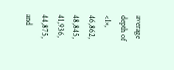average depth of <1×, 46,862, 48,845, 41,936, 44,875, and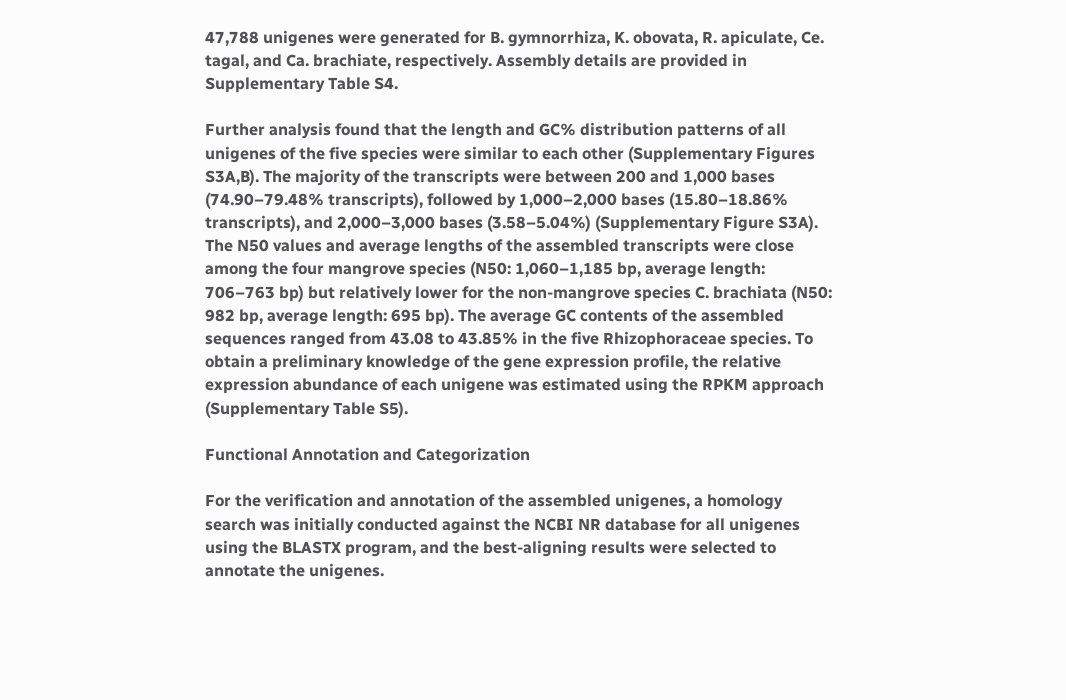47,788 unigenes were generated for B. gymnorrhiza, K. obovata, R. apiculate, Ce. tagal, and Ca. brachiate, respectively. Assembly details are provided in Supplementary Table S4.

Further analysis found that the length and GC% distribution patterns of all unigenes of the five species were similar to each other (Supplementary Figures S3A,B). The majority of the transcripts were between 200 and 1,000 bases (74.90–79.48% transcripts), followed by 1,000–2,000 bases (15.80–18.86% transcripts), and 2,000–3,000 bases (3.58–5.04%) (Supplementary Figure S3A). The N50 values and average lengths of the assembled transcripts were close among the four mangrove species (N50: 1,060–1,185 bp, average length: 706–763 bp) but relatively lower for the non-mangrove species C. brachiata (N50: 982 bp, average length: 695 bp). The average GC contents of the assembled sequences ranged from 43.08 to 43.85% in the five Rhizophoraceae species. To obtain a preliminary knowledge of the gene expression profile, the relative expression abundance of each unigene was estimated using the RPKM approach (Supplementary Table S5).

Functional Annotation and Categorization

For the verification and annotation of the assembled unigenes, a homology search was initially conducted against the NCBI NR database for all unigenes using the BLASTX program, and the best-aligning results were selected to annotate the unigenes.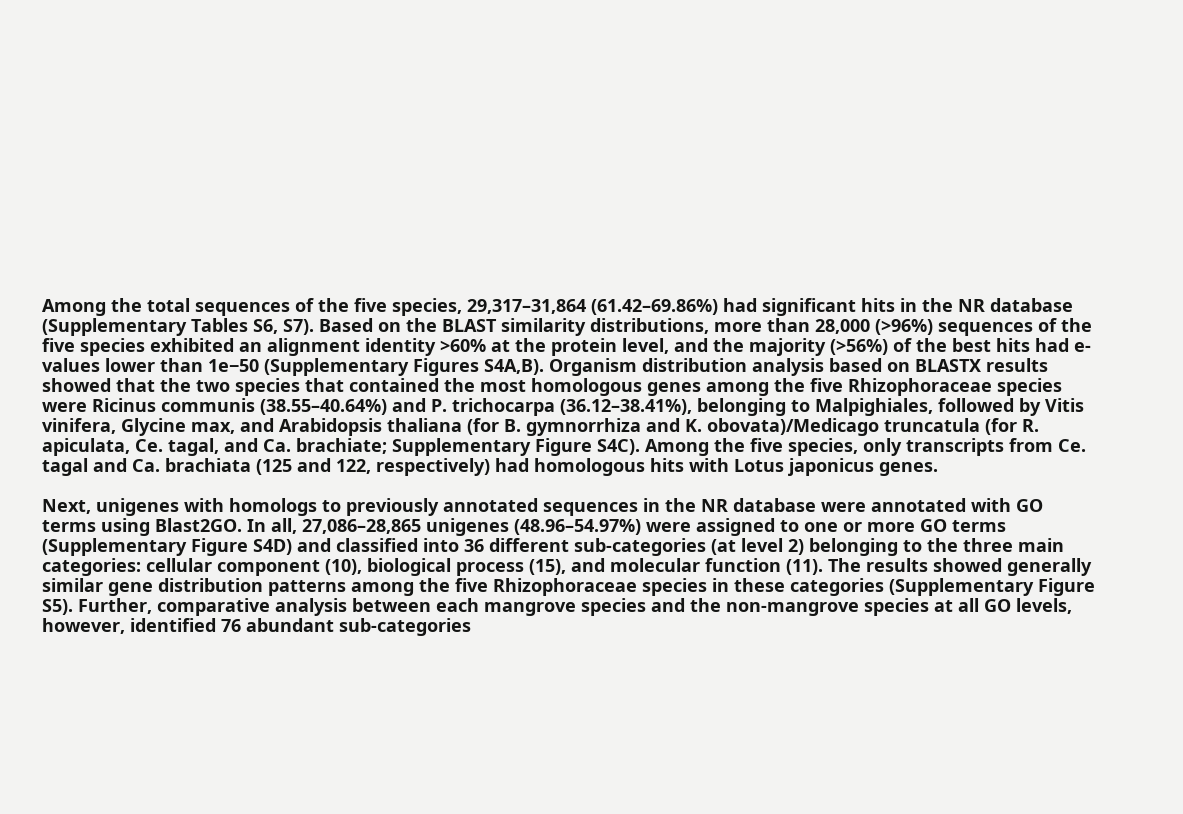Among the total sequences of the five species, 29,317–31,864 (61.42–69.86%) had significant hits in the NR database (Supplementary Tables S6, S7). Based on the BLAST similarity distributions, more than 28,000 (>96%) sequences of the five species exhibited an alignment identity >60% at the protein level, and the majority (>56%) of the best hits had e-values lower than 1e−50 (Supplementary Figures S4A,B). Organism distribution analysis based on BLASTX results showed that the two species that contained the most homologous genes among the five Rhizophoraceae species were Ricinus communis (38.55–40.64%) and P. trichocarpa (36.12–38.41%), belonging to Malpighiales, followed by Vitis vinifera, Glycine max, and Arabidopsis thaliana (for B. gymnorrhiza and K. obovata)/Medicago truncatula (for R. apiculata, Ce. tagal, and Ca. brachiate; Supplementary Figure S4C). Among the five species, only transcripts from Ce. tagal and Ca. brachiata (125 and 122, respectively) had homologous hits with Lotus japonicus genes.

Next, unigenes with homologs to previously annotated sequences in the NR database were annotated with GO terms using Blast2GO. In all, 27,086–28,865 unigenes (48.96–54.97%) were assigned to one or more GO terms (Supplementary Figure S4D) and classified into 36 different sub-categories (at level 2) belonging to the three main categories: cellular component (10), biological process (15), and molecular function (11). The results showed generally similar gene distribution patterns among the five Rhizophoraceae species in these categories (Supplementary Figure S5). Further, comparative analysis between each mangrove species and the non-mangrove species at all GO levels, however, identified 76 abundant sub-categories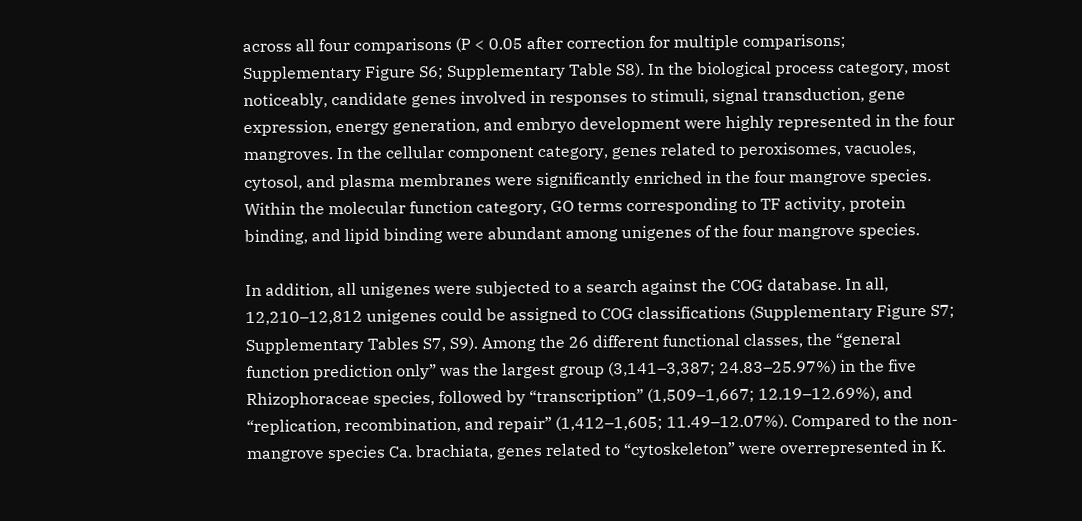across all four comparisons (P < 0.05 after correction for multiple comparisons; Supplementary Figure S6; Supplementary Table S8). In the biological process category, most noticeably, candidate genes involved in responses to stimuli, signal transduction, gene expression, energy generation, and embryo development were highly represented in the four mangroves. In the cellular component category, genes related to peroxisomes, vacuoles, cytosol, and plasma membranes were significantly enriched in the four mangrove species. Within the molecular function category, GO terms corresponding to TF activity, protein binding, and lipid binding were abundant among unigenes of the four mangrove species.

In addition, all unigenes were subjected to a search against the COG database. In all, 12,210–12,812 unigenes could be assigned to COG classifications (Supplementary Figure S7; Supplementary Tables S7, S9). Among the 26 different functional classes, the “general function prediction only” was the largest group (3,141–3,387; 24.83–25.97%) in the five Rhizophoraceae species, followed by “transcription” (1,509–1,667; 12.19–12.69%), and “replication, recombination, and repair” (1,412–1,605; 11.49–12.07%). Compared to the non-mangrove species Ca. brachiata, genes related to “cytoskeleton” were overrepresented in K.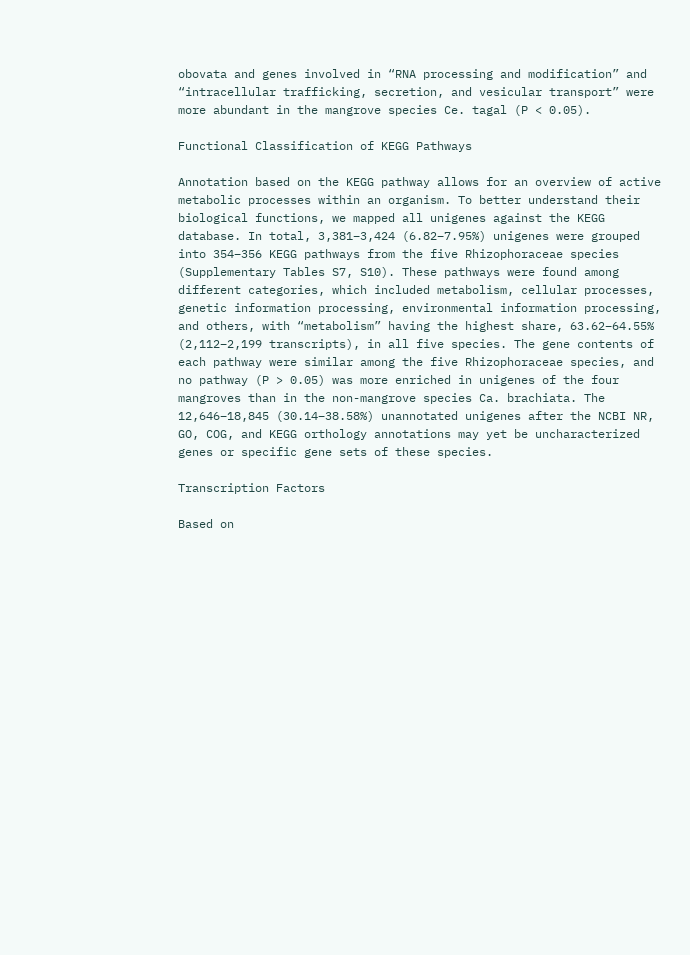obovata and genes involved in “RNA processing and modification” and “intracellular trafficking, secretion, and vesicular transport” were more abundant in the mangrove species Ce. tagal (P < 0.05).

Functional Classification of KEGG Pathways

Annotation based on the KEGG pathway allows for an overview of active metabolic processes within an organism. To better understand their biological functions, we mapped all unigenes against the KEGG database. In total, 3,381–3,424 (6.82–7.95%) unigenes were grouped into 354–356 KEGG pathways from the five Rhizophoraceae species (Supplementary Tables S7, S10). These pathways were found among different categories, which included metabolism, cellular processes, genetic information processing, environmental information processing, and others, with “metabolism” having the highest share, 63.62–64.55% (2,112–2,199 transcripts), in all five species. The gene contents of each pathway were similar among the five Rhizophoraceae species, and no pathway (P > 0.05) was more enriched in unigenes of the four mangroves than in the non-mangrove species Ca. brachiata. The 12,646–18,845 (30.14–38.58%) unannotated unigenes after the NCBI NR, GO, COG, and KEGG orthology annotations may yet be uncharacterized genes or specific gene sets of these species.

Transcription Factors

Based on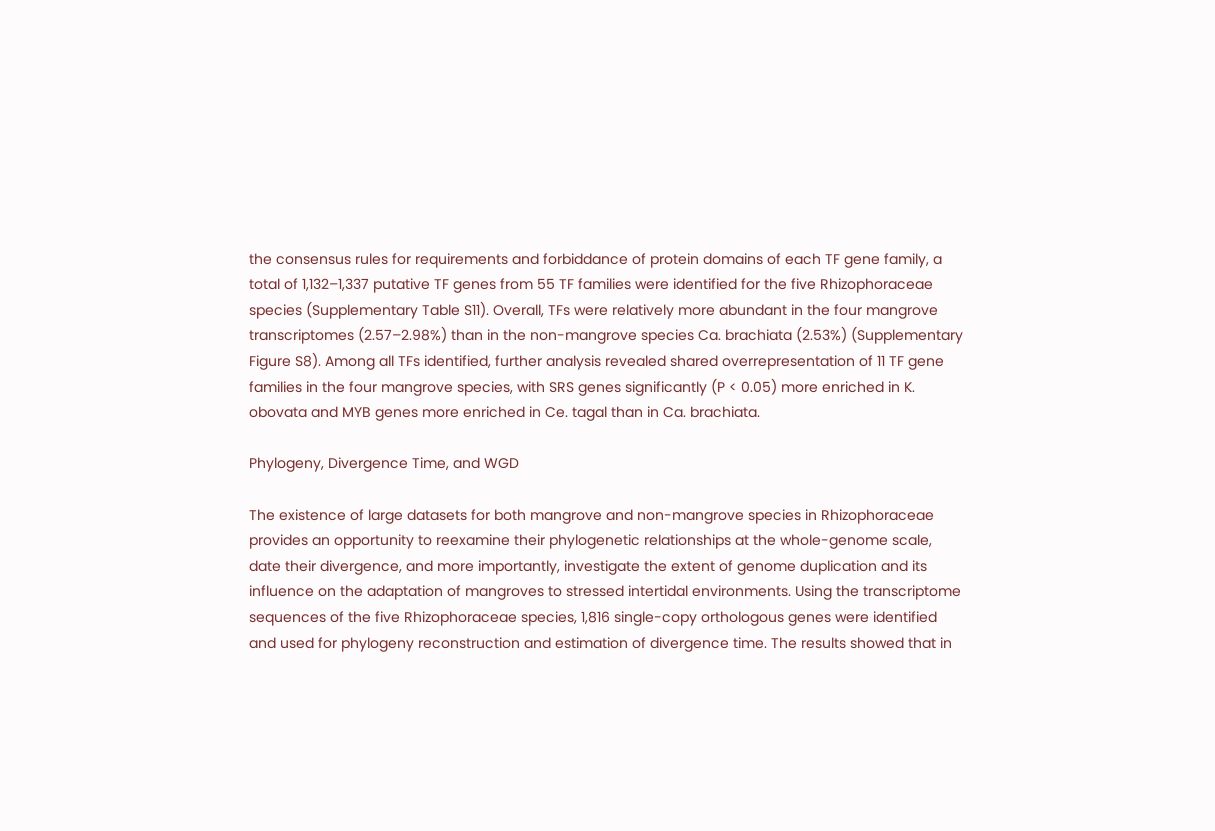the consensus rules for requirements and forbiddance of protein domains of each TF gene family, a total of 1,132–1,337 putative TF genes from 55 TF families were identified for the five Rhizophoraceae species (Supplementary Table S11). Overall, TFs were relatively more abundant in the four mangrove transcriptomes (2.57–2.98%) than in the non-mangrove species Ca. brachiata (2.53%) (Supplementary Figure S8). Among all TFs identified, further analysis revealed shared overrepresentation of 11 TF gene families in the four mangrove species, with SRS genes significantly (P < 0.05) more enriched in K. obovata and MYB genes more enriched in Ce. tagal than in Ca. brachiata.

Phylogeny, Divergence Time, and WGD

The existence of large datasets for both mangrove and non-mangrove species in Rhizophoraceae provides an opportunity to reexamine their phylogenetic relationships at the whole-genome scale, date their divergence, and more importantly, investigate the extent of genome duplication and its influence on the adaptation of mangroves to stressed intertidal environments. Using the transcriptome sequences of the five Rhizophoraceae species, 1,816 single-copy orthologous genes were identified and used for phylogeny reconstruction and estimation of divergence time. The results showed that in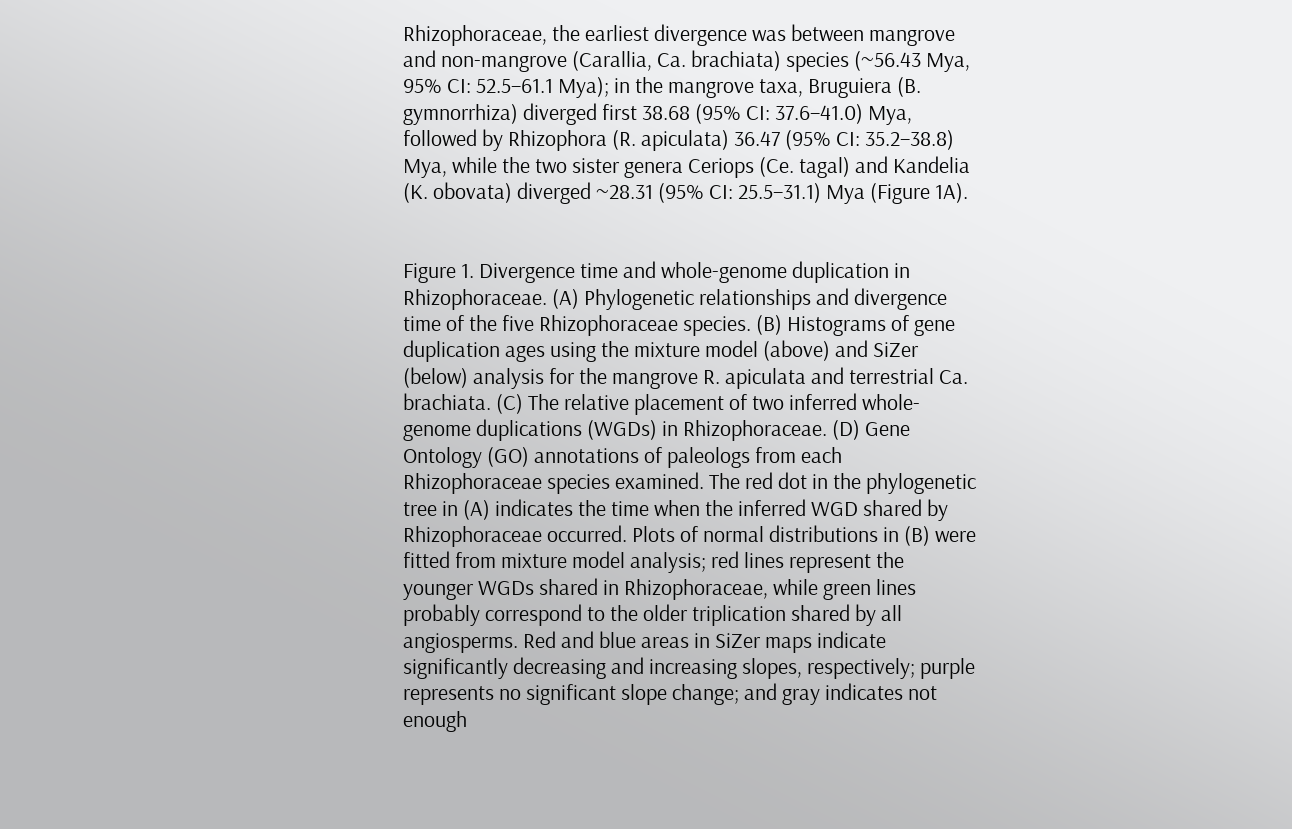Rhizophoraceae, the earliest divergence was between mangrove and non-mangrove (Carallia, Ca. brachiata) species (~56.43 Mya, 95% CI: 52.5–61.1 Mya); in the mangrove taxa, Bruguiera (B. gymnorrhiza) diverged first 38.68 (95% CI: 37.6–41.0) Mya, followed by Rhizophora (R. apiculata) 36.47 (95% CI: 35.2–38.8) Mya, while the two sister genera Ceriops (Ce. tagal) and Kandelia (K. obovata) diverged ~28.31 (95% CI: 25.5–31.1) Mya (Figure 1A).


Figure 1. Divergence time and whole-genome duplication in Rhizophoraceae. (A) Phylogenetic relationships and divergence time of the five Rhizophoraceae species. (B) Histograms of gene duplication ages using the mixture model (above) and SiZer (below) analysis for the mangrove R. apiculata and terrestrial Ca. brachiata. (C) The relative placement of two inferred whole-genome duplications (WGDs) in Rhizophoraceae. (D) Gene Ontology (GO) annotations of paleologs from each Rhizophoraceae species examined. The red dot in the phylogenetic tree in (A) indicates the time when the inferred WGD shared by Rhizophoraceae occurred. Plots of normal distributions in (B) were fitted from mixture model analysis; red lines represent the younger WGDs shared in Rhizophoraceae, while green lines probably correspond to the older triplication shared by all angiosperms. Red and blue areas in SiZer maps indicate significantly decreasing and increasing slopes, respectively; purple represents no significant slope change; and gray indicates not enough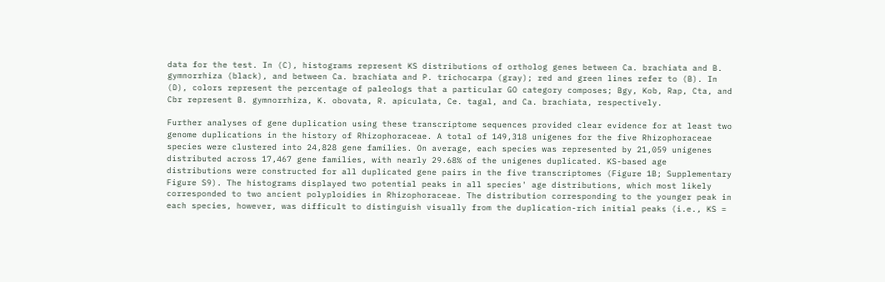data for the test. In (C), histograms represent KS distributions of ortholog genes between Ca. brachiata and B. gymnorrhiza (black), and between Ca. brachiata and P. trichocarpa (gray); red and green lines refer to (B). In (D), colors represent the percentage of paleologs that a particular GO category composes; Bgy, Kob, Rap, Cta, and Cbr represent B. gymnorrhiza, K. obovata, R. apiculata, Ce. tagal, and Ca. brachiata, respectively.

Further analyses of gene duplication using these transcriptome sequences provided clear evidence for at least two genome duplications in the history of Rhizophoraceae. A total of 149,318 unigenes for the five Rhizophoraceae species were clustered into 24,828 gene families. On average, each species was represented by 21,059 unigenes distributed across 17,467 gene families, with nearly 29.68% of the unigenes duplicated. KS-based age distributions were constructed for all duplicated gene pairs in the five transcriptomes (Figure 1B; Supplementary Figure S9). The histograms displayed two potential peaks in all species' age distributions, which most likely corresponded to two ancient polyploidies in Rhizophoraceae. The distribution corresponding to the younger peak in each species, however, was difficult to distinguish visually from the duplication-rich initial peaks (i.e., KS =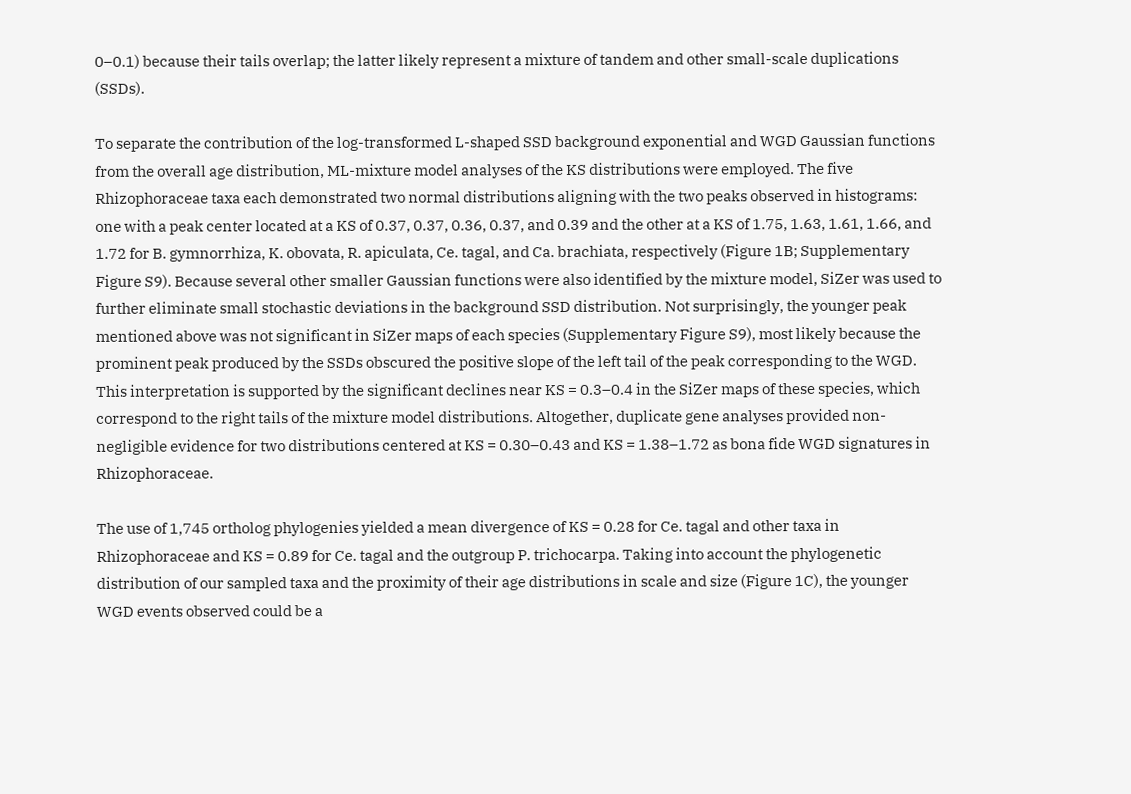0–0.1) because their tails overlap; the latter likely represent a mixture of tandem and other small-scale duplications (SSDs).

To separate the contribution of the log-transformed L-shaped SSD background exponential and WGD Gaussian functions from the overall age distribution, ML-mixture model analyses of the KS distributions were employed. The five Rhizophoraceae taxa each demonstrated two normal distributions aligning with the two peaks observed in histograms: one with a peak center located at a KS of 0.37, 0.37, 0.36, 0.37, and 0.39 and the other at a KS of 1.75, 1.63, 1.61, 1.66, and 1.72 for B. gymnorrhiza, K. obovata, R. apiculata, Ce. tagal, and Ca. brachiata, respectively (Figure 1B; Supplementary Figure S9). Because several other smaller Gaussian functions were also identified by the mixture model, SiZer was used to further eliminate small stochastic deviations in the background SSD distribution. Not surprisingly, the younger peak mentioned above was not significant in SiZer maps of each species (Supplementary Figure S9), most likely because the prominent peak produced by the SSDs obscured the positive slope of the left tail of the peak corresponding to the WGD. This interpretation is supported by the significant declines near KS = 0.3–0.4 in the SiZer maps of these species, which correspond to the right tails of the mixture model distributions. Altogether, duplicate gene analyses provided non-negligible evidence for two distributions centered at KS = 0.30–0.43 and KS = 1.38–1.72 as bona fide WGD signatures in Rhizophoraceae.

The use of 1,745 ortholog phylogenies yielded a mean divergence of KS = 0.28 for Ce. tagal and other taxa in Rhizophoraceae and KS = 0.89 for Ce. tagal and the outgroup P. trichocarpa. Taking into account the phylogenetic distribution of our sampled taxa and the proximity of their age distributions in scale and size (Figure 1C), the younger WGD events observed could be a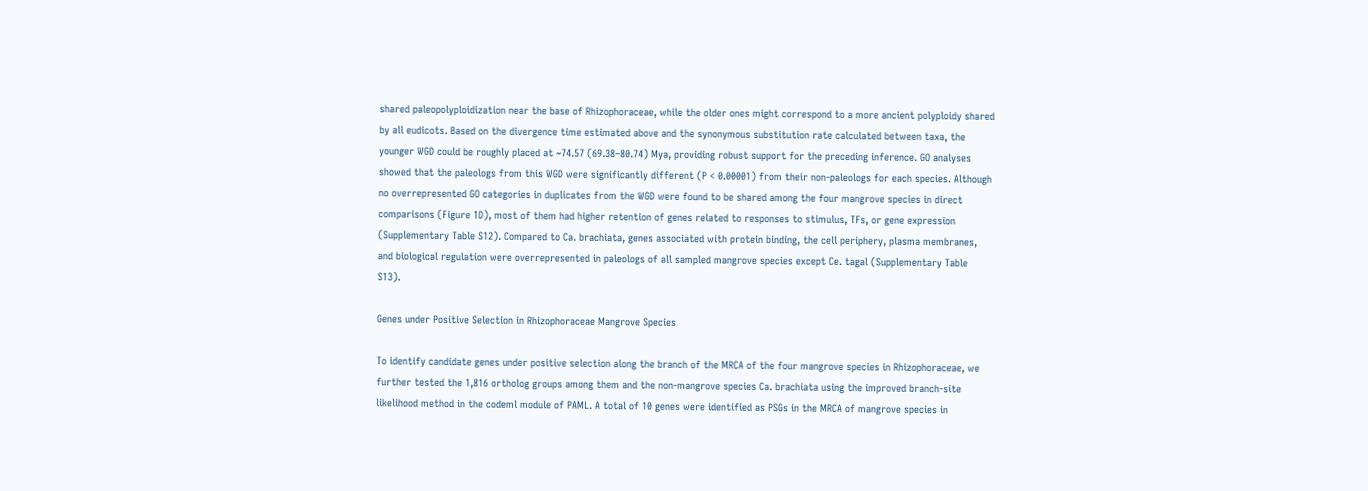shared paleopolyploidization near the base of Rhizophoraceae, while the older ones might correspond to a more ancient polyploidy shared by all eudicots. Based on the divergence time estimated above and the synonymous substitution rate calculated between taxa, the younger WGD could be roughly placed at ~74.57 (69.38–80.74) Mya, providing robust support for the preceding inference. GO analyses showed that the paleologs from this WGD were significantly different (P < 0.00001) from their non-paleologs for each species. Although no overrepresented GO categories in duplicates from the WGD were found to be shared among the four mangrove species in direct comparisons (Figure 1D), most of them had higher retention of genes related to responses to stimulus, TFs, or gene expression (Supplementary Table S12). Compared to Ca. brachiata, genes associated with protein binding, the cell periphery, plasma membranes, and biological regulation were overrepresented in paleologs of all sampled mangrove species except Ce. tagal (Supplementary Table S13).

Genes under Positive Selection in Rhizophoraceae Mangrove Species

To identify candidate genes under positive selection along the branch of the MRCA of the four mangrove species in Rhizophoraceae, we further tested the 1,816 ortholog groups among them and the non-mangrove species Ca. brachiata using the improved branch-site likelihood method in the codeml module of PAML. A total of 10 genes were identified as PSGs in the MRCA of mangrove species in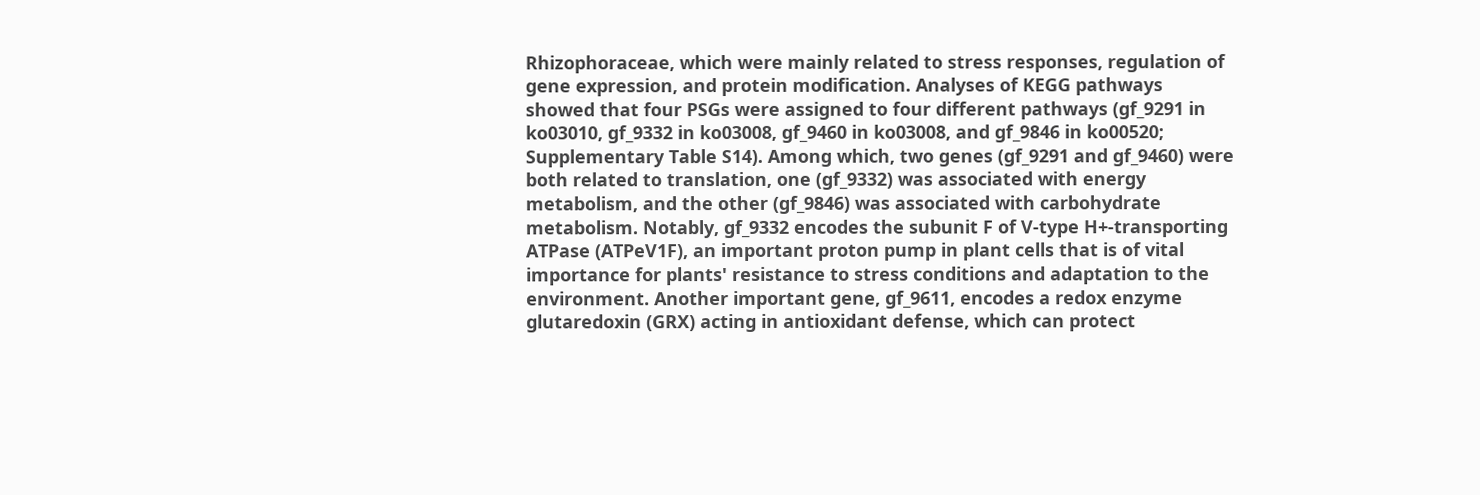Rhizophoraceae, which were mainly related to stress responses, regulation of gene expression, and protein modification. Analyses of KEGG pathways showed that four PSGs were assigned to four different pathways (gf_9291 in ko03010, gf_9332 in ko03008, gf_9460 in ko03008, and gf_9846 in ko00520; Supplementary Table S14). Among which, two genes (gf_9291 and gf_9460) were both related to translation, one (gf_9332) was associated with energy metabolism, and the other (gf_9846) was associated with carbohydrate metabolism. Notably, gf_9332 encodes the subunit F of V-type H+-transporting ATPase (ATPeV1F), an important proton pump in plant cells that is of vital importance for plants' resistance to stress conditions and adaptation to the environment. Another important gene, gf_9611, encodes a redox enzyme glutaredoxin (GRX) acting in antioxidant defense, which can protect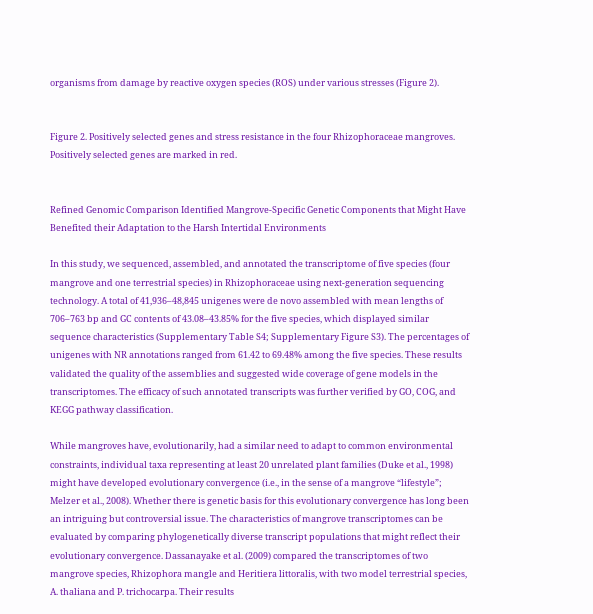organisms from damage by reactive oxygen species (ROS) under various stresses (Figure 2).


Figure 2. Positively selected genes and stress resistance in the four Rhizophoraceae mangroves. Positively selected genes are marked in red.


Refined Genomic Comparison Identified Mangrove-Specific Genetic Components that Might Have Benefited their Adaptation to the Harsh Intertidal Environments

In this study, we sequenced, assembled, and annotated the transcriptome of five species (four mangrove and one terrestrial species) in Rhizophoraceae using next-generation sequencing technology. A total of 41,936–48,845 unigenes were de novo assembled with mean lengths of 706–763 bp and GC contents of 43.08–43.85% for the five species, which displayed similar sequence characteristics (Supplementary Table S4; Supplementary Figure S3). The percentages of unigenes with NR annotations ranged from 61.42 to 69.48% among the five species. These results validated the quality of the assemblies and suggested wide coverage of gene models in the transcriptomes. The efficacy of such annotated transcripts was further verified by GO, COG, and KEGG pathway classification.

While mangroves have, evolutionarily, had a similar need to adapt to common environmental constraints, individual taxa representing at least 20 unrelated plant families (Duke et al., 1998) might have developed evolutionary convergence (i.e., in the sense of a mangrove “lifestyle”; Melzer et al., 2008). Whether there is genetic basis for this evolutionary convergence has long been an intriguing but controversial issue. The characteristics of mangrove transcriptomes can be evaluated by comparing phylogenetically diverse transcript populations that might reflect their evolutionary convergence. Dassanayake et al. (2009) compared the transcriptomes of two mangrove species, Rhizophora mangle and Heritiera littoralis, with two model terrestrial species, A. thaliana and P. trichocarpa. Their results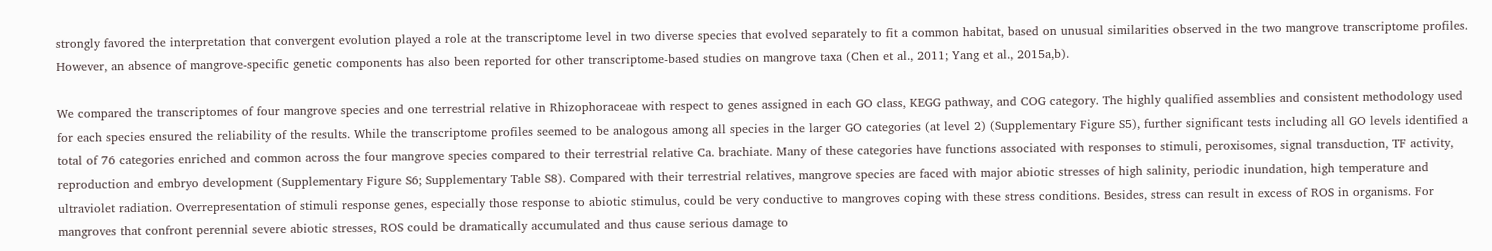strongly favored the interpretation that convergent evolution played a role at the transcriptome level in two diverse species that evolved separately to fit a common habitat, based on unusual similarities observed in the two mangrove transcriptome profiles. However, an absence of mangrove-specific genetic components has also been reported for other transcriptome-based studies on mangrove taxa (Chen et al., 2011; Yang et al., 2015a,b).

We compared the transcriptomes of four mangrove species and one terrestrial relative in Rhizophoraceae with respect to genes assigned in each GO class, KEGG pathway, and COG category. The highly qualified assemblies and consistent methodology used for each species ensured the reliability of the results. While the transcriptome profiles seemed to be analogous among all species in the larger GO categories (at level 2) (Supplementary Figure S5), further significant tests including all GO levels identified a total of 76 categories enriched and common across the four mangrove species compared to their terrestrial relative Ca. brachiate. Many of these categories have functions associated with responses to stimuli, peroxisomes, signal transduction, TF activity, reproduction and embryo development (Supplementary Figure S6; Supplementary Table S8). Compared with their terrestrial relatives, mangrove species are faced with major abiotic stresses of high salinity, periodic inundation, high temperature and ultraviolet radiation. Overrepresentation of stimuli response genes, especially those response to abiotic stimulus, could be very conductive to mangroves coping with these stress conditions. Besides, stress can result in excess of ROS in organisms. For mangroves that confront perennial severe abiotic stresses, ROS could be dramatically accumulated and thus cause serious damage to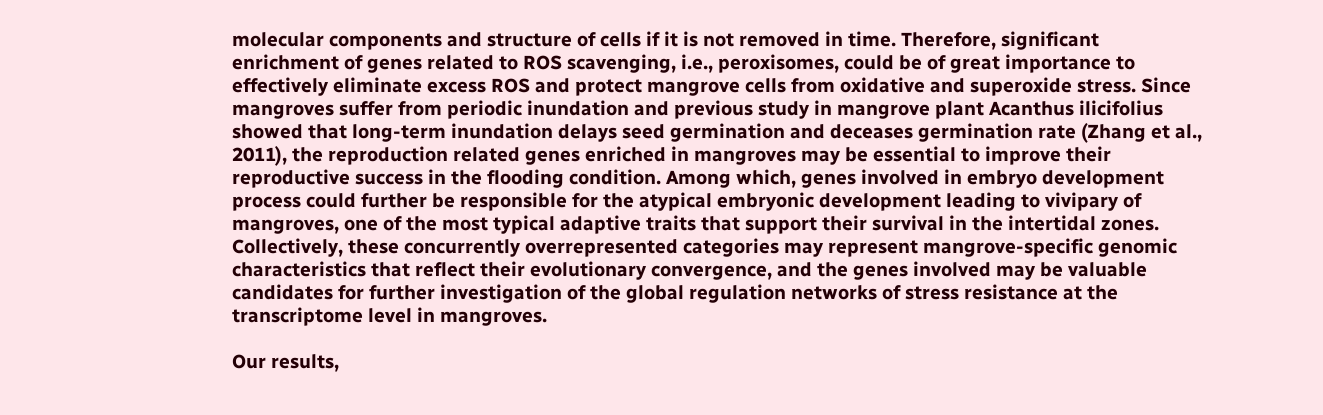molecular components and structure of cells if it is not removed in time. Therefore, significant enrichment of genes related to ROS scavenging, i.e., peroxisomes, could be of great importance to effectively eliminate excess ROS and protect mangrove cells from oxidative and superoxide stress. Since mangroves suffer from periodic inundation and previous study in mangrove plant Acanthus ilicifolius showed that long-term inundation delays seed germination and deceases germination rate (Zhang et al., 2011), the reproduction related genes enriched in mangroves may be essential to improve their reproductive success in the flooding condition. Among which, genes involved in embryo development process could further be responsible for the atypical embryonic development leading to vivipary of mangroves, one of the most typical adaptive traits that support their survival in the intertidal zones. Collectively, these concurrently overrepresented categories may represent mangrove-specific genomic characteristics that reflect their evolutionary convergence, and the genes involved may be valuable candidates for further investigation of the global regulation networks of stress resistance at the transcriptome level in mangroves.

Our results,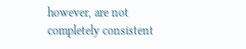however, are not completely consistent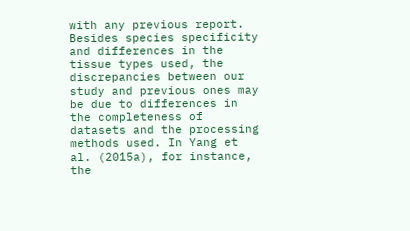with any previous report. Besides species specificity and differences in the tissue types used, the discrepancies between our study and previous ones may be due to differences in the completeness of datasets and the processing methods used. In Yang et al. (2015a), for instance, the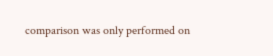comparison was only performed on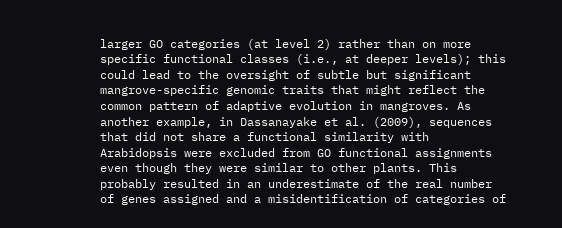larger GO categories (at level 2) rather than on more specific functional classes (i.e., at deeper levels); this could lead to the oversight of subtle but significant mangrove-specific genomic traits that might reflect the common pattern of adaptive evolution in mangroves. As another example, in Dassanayake et al. (2009), sequences that did not share a functional similarity with Arabidopsis were excluded from GO functional assignments even though they were similar to other plants. This probably resulted in an underestimate of the real number of genes assigned and a misidentification of categories of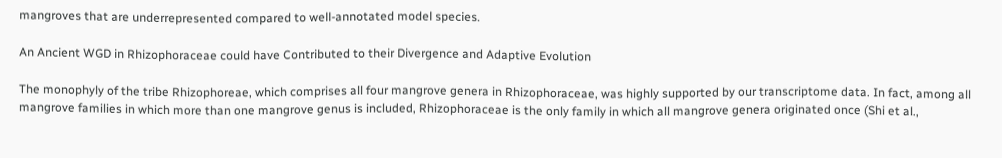mangroves that are underrepresented compared to well-annotated model species.

An Ancient WGD in Rhizophoraceae could have Contributed to their Divergence and Adaptive Evolution

The monophyly of the tribe Rhizophoreae, which comprises all four mangrove genera in Rhizophoraceae, was highly supported by our transcriptome data. In fact, among all mangrove families in which more than one mangrove genus is included, Rhizophoraceae is the only family in which all mangrove genera originated once (Shi et al.,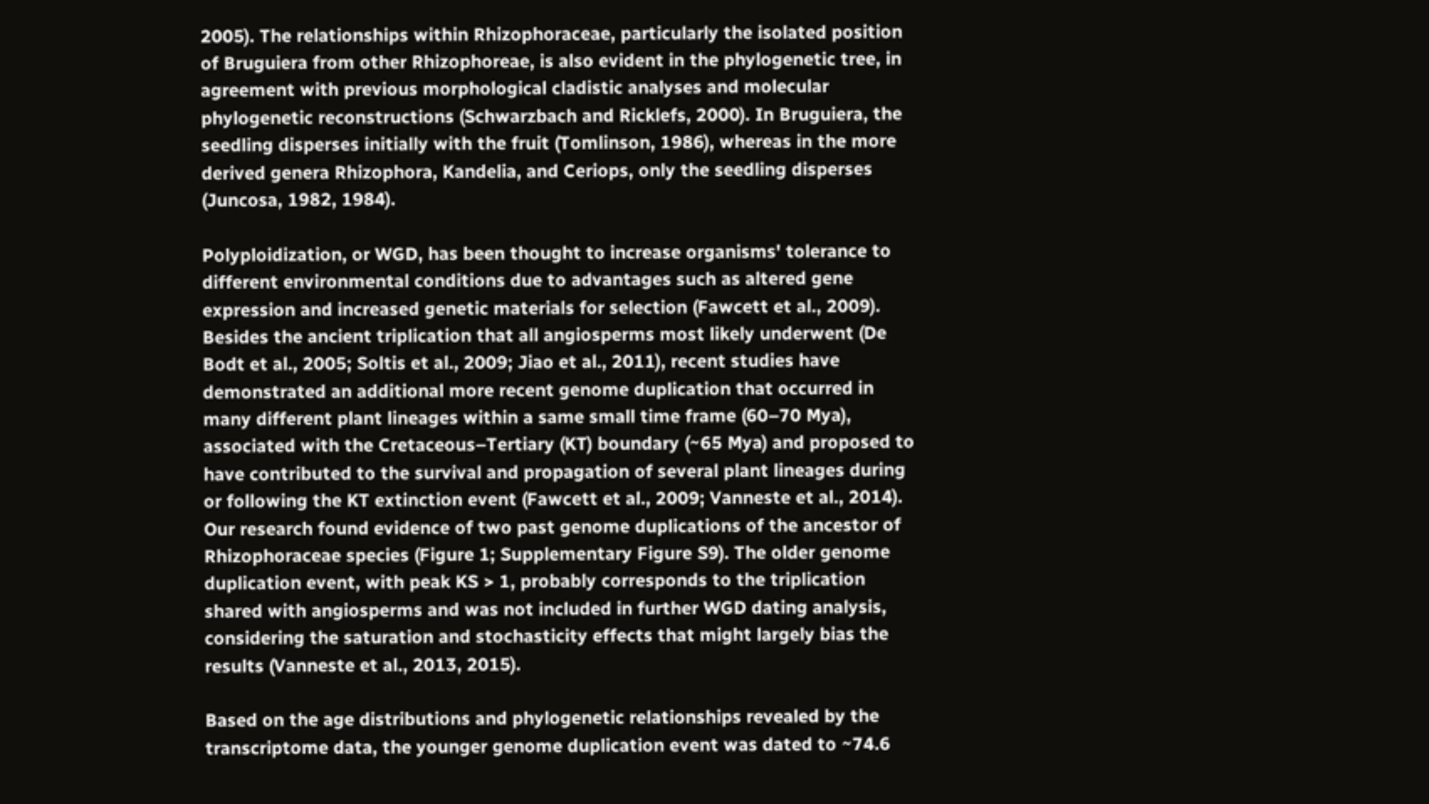2005). The relationships within Rhizophoraceae, particularly the isolated position of Bruguiera from other Rhizophoreae, is also evident in the phylogenetic tree, in agreement with previous morphological cladistic analyses and molecular phylogenetic reconstructions (Schwarzbach and Ricklefs, 2000). In Bruguiera, the seedling disperses initially with the fruit (Tomlinson, 1986), whereas in the more derived genera Rhizophora, Kandelia, and Ceriops, only the seedling disperses (Juncosa, 1982, 1984).

Polyploidization, or WGD, has been thought to increase organisms' tolerance to different environmental conditions due to advantages such as altered gene expression and increased genetic materials for selection (Fawcett et al., 2009). Besides the ancient triplication that all angiosperms most likely underwent (De Bodt et al., 2005; Soltis et al., 2009; Jiao et al., 2011), recent studies have demonstrated an additional more recent genome duplication that occurred in many different plant lineages within a same small time frame (60–70 Mya), associated with the Cretaceous–Tertiary (KT) boundary (~65 Mya) and proposed to have contributed to the survival and propagation of several plant lineages during or following the KT extinction event (Fawcett et al., 2009; Vanneste et al., 2014). Our research found evidence of two past genome duplications of the ancestor of Rhizophoraceae species (Figure 1; Supplementary Figure S9). The older genome duplication event, with peak KS > 1, probably corresponds to the triplication shared with angiosperms and was not included in further WGD dating analysis, considering the saturation and stochasticity effects that might largely bias the results (Vanneste et al., 2013, 2015).

Based on the age distributions and phylogenetic relationships revealed by the transcriptome data, the younger genome duplication event was dated to ~74.6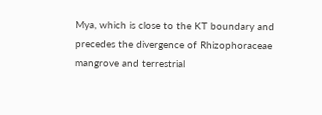Mya, which is close to the KT boundary and precedes the divergence of Rhizophoraceae mangrove and terrestrial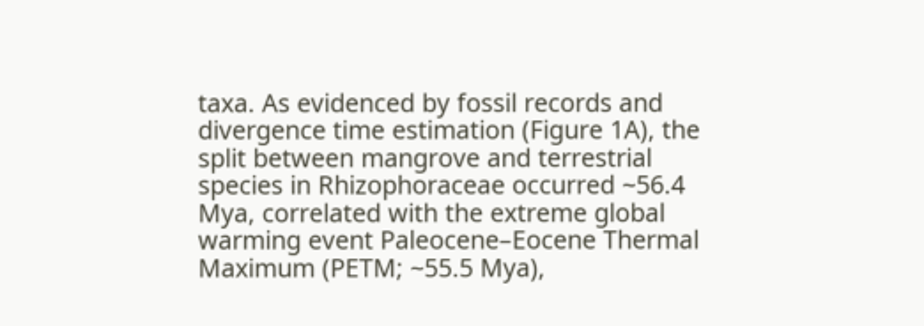taxa. As evidenced by fossil records and divergence time estimation (Figure 1A), the split between mangrove and terrestrial species in Rhizophoraceae occurred ~56.4 Mya, correlated with the extreme global warming event Paleocene–Eocene Thermal Maximum (PETM; ~55.5 Mya),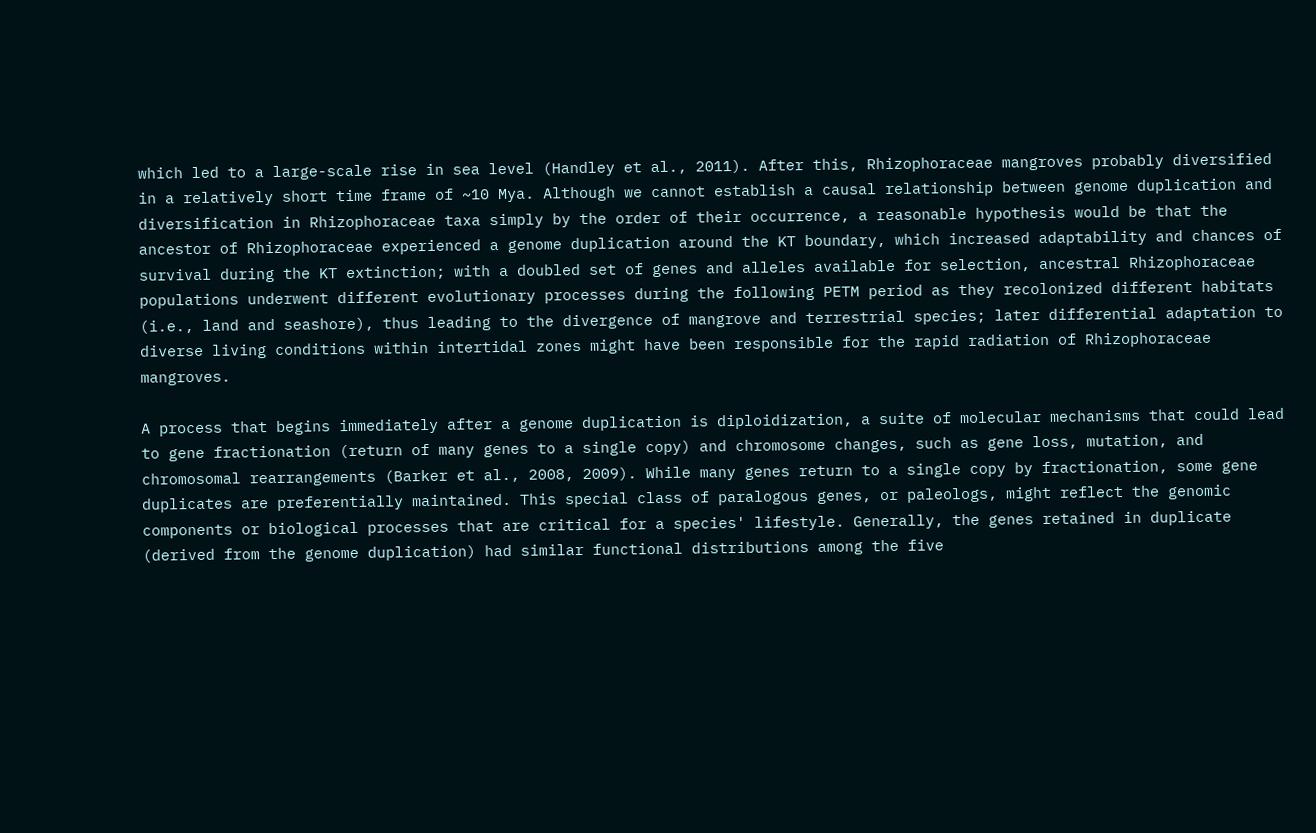which led to a large-scale rise in sea level (Handley et al., 2011). After this, Rhizophoraceae mangroves probably diversified in a relatively short time frame of ~10 Mya. Although we cannot establish a causal relationship between genome duplication and diversification in Rhizophoraceae taxa simply by the order of their occurrence, a reasonable hypothesis would be that the ancestor of Rhizophoraceae experienced a genome duplication around the KT boundary, which increased adaptability and chances of survival during the KT extinction; with a doubled set of genes and alleles available for selection, ancestral Rhizophoraceae populations underwent different evolutionary processes during the following PETM period as they recolonized different habitats (i.e., land and seashore), thus leading to the divergence of mangrove and terrestrial species; later differential adaptation to diverse living conditions within intertidal zones might have been responsible for the rapid radiation of Rhizophoraceae mangroves.

A process that begins immediately after a genome duplication is diploidization, a suite of molecular mechanisms that could lead to gene fractionation (return of many genes to a single copy) and chromosome changes, such as gene loss, mutation, and chromosomal rearrangements (Barker et al., 2008, 2009). While many genes return to a single copy by fractionation, some gene duplicates are preferentially maintained. This special class of paralogous genes, or paleologs, might reflect the genomic components or biological processes that are critical for a species' lifestyle. Generally, the genes retained in duplicate (derived from the genome duplication) had similar functional distributions among the five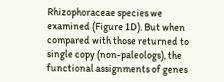Rhizophoraceae species we examined (Figure 1D). But when compared with those returned to single copy (non-paleologs), the functional assignments of genes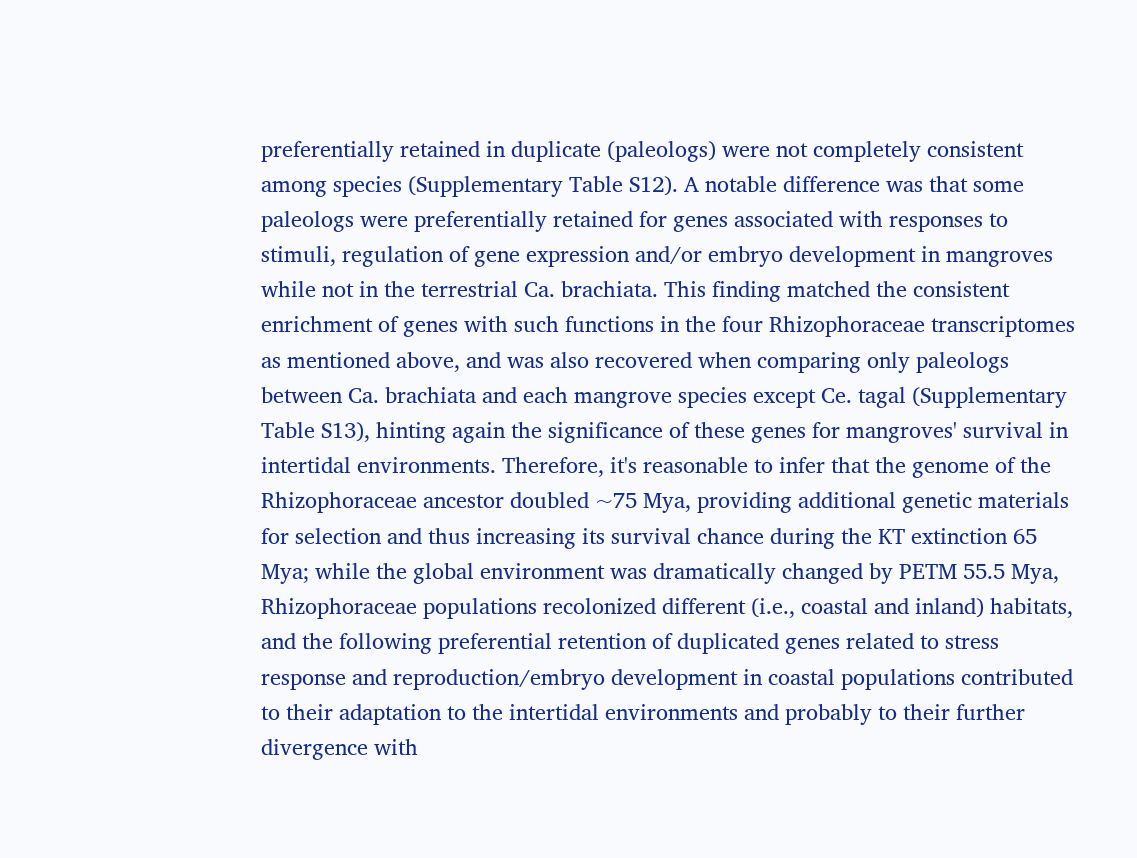preferentially retained in duplicate (paleologs) were not completely consistent among species (Supplementary Table S12). A notable difference was that some paleologs were preferentially retained for genes associated with responses to stimuli, regulation of gene expression and/or embryo development in mangroves while not in the terrestrial Ca. brachiata. This finding matched the consistent enrichment of genes with such functions in the four Rhizophoraceae transcriptomes as mentioned above, and was also recovered when comparing only paleologs between Ca. brachiata and each mangrove species except Ce. tagal (Supplementary Table S13), hinting again the significance of these genes for mangroves' survival in intertidal environments. Therefore, it's reasonable to infer that the genome of the Rhizophoraceae ancestor doubled ~75 Mya, providing additional genetic materials for selection and thus increasing its survival chance during the KT extinction 65 Mya; while the global environment was dramatically changed by PETM 55.5 Mya, Rhizophoraceae populations recolonized different (i.e., coastal and inland) habitats, and the following preferential retention of duplicated genes related to stress response and reproduction/embryo development in coastal populations contributed to their adaptation to the intertidal environments and probably to their further divergence with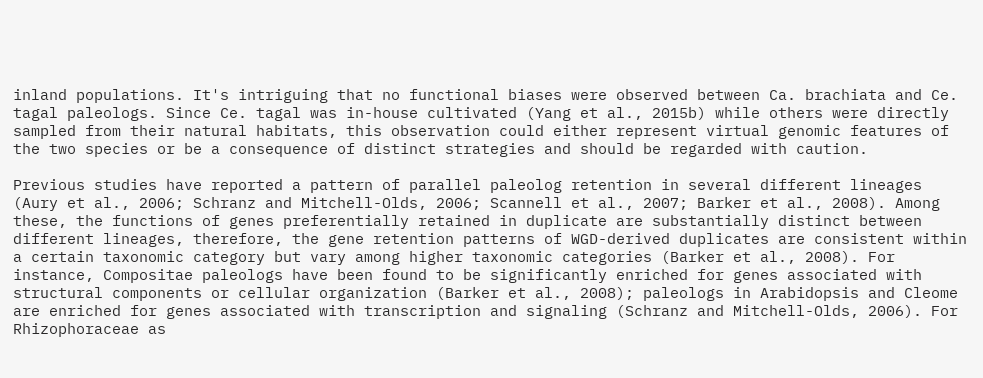inland populations. It's intriguing that no functional biases were observed between Ca. brachiata and Ce. tagal paleologs. Since Ce. tagal was in-house cultivated (Yang et al., 2015b) while others were directly sampled from their natural habitats, this observation could either represent virtual genomic features of the two species or be a consequence of distinct strategies and should be regarded with caution.

Previous studies have reported a pattern of parallel paleolog retention in several different lineages (Aury et al., 2006; Schranz and Mitchell-Olds, 2006; Scannell et al., 2007; Barker et al., 2008). Among these, the functions of genes preferentially retained in duplicate are substantially distinct between different lineages, therefore, the gene retention patterns of WGD-derived duplicates are consistent within a certain taxonomic category but vary among higher taxonomic categories (Barker et al., 2008). For instance, Compositae paleologs have been found to be significantly enriched for genes associated with structural components or cellular organization (Barker et al., 2008); paleologs in Arabidopsis and Cleome are enriched for genes associated with transcription and signaling (Schranz and Mitchell-Olds, 2006). For Rhizophoraceae as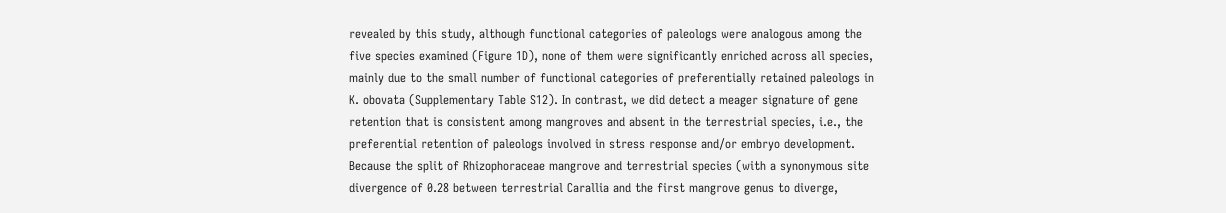revealed by this study, although functional categories of paleologs were analogous among the five species examined (Figure 1D), none of them were significantly enriched across all species, mainly due to the small number of functional categories of preferentially retained paleologs in K. obovata (Supplementary Table S12). In contrast, we did detect a meager signature of gene retention that is consistent among mangroves and absent in the terrestrial species, i.e., the preferential retention of paleologs involved in stress response and/or embryo development. Because the split of Rhizophoraceae mangrove and terrestrial species (with a synonymous site divergence of 0.28 between terrestrial Carallia and the first mangrove genus to diverge,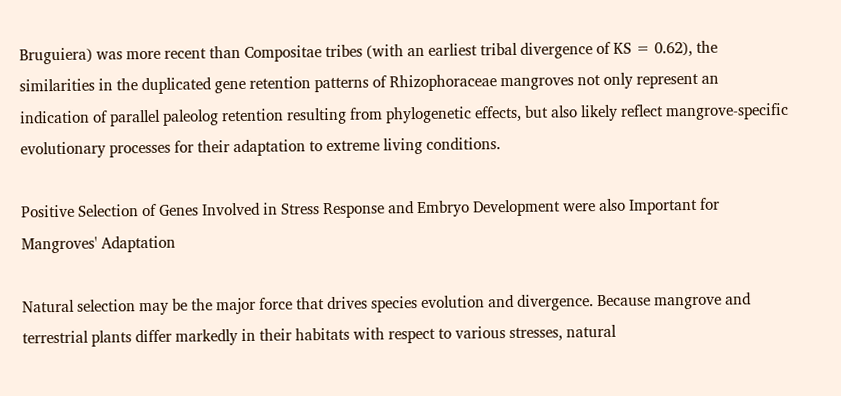Bruguiera) was more recent than Compositae tribes (with an earliest tribal divergence of KS = 0.62), the similarities in the duplicated gene retention patterns of Rhizophoraceae mangroves not only represent an indication of parallel paleolog retention resulting from phylogenetic effects, but also likely reflect mangrove-specific evolutionary processes for their adaptation to extreme living conditions.

Positive Selection of Genes Involved in Stress Response and Embryo Development were also Important for Mangroves' Adaptation

Natural selection may be the major force that drives species evolution and divergence. Because mangrove and terrestrial plants differ markedly in their habitats with respect to various stresses, natural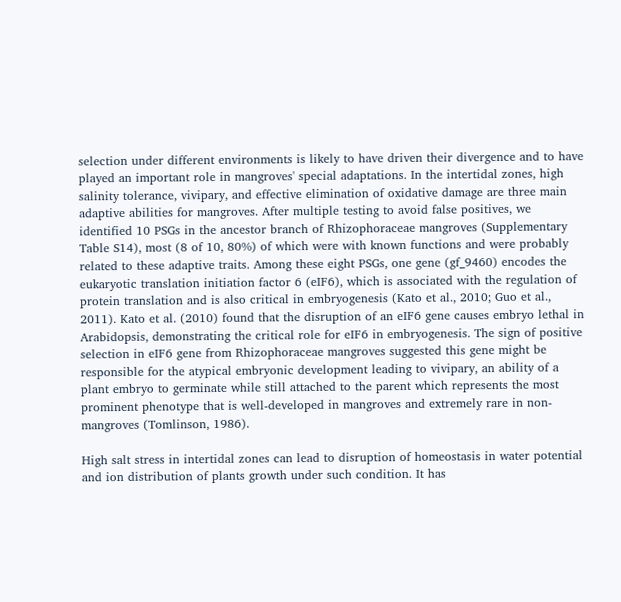selection under different environments is likely to have driven their divergence and to have played an important role in mangroves' special adaptations. In the intertidal zones, high salinity tolerance, vivipary, and effective elimination of oxidative damage are three main adaptive abilities for mangroves. After multiple testing to avoid false positives, we identified 10 PSGs in the ancestor branch of Rhizophoraceae mangroves (Supplementary Table S14), most (8 of 10, 80%) of which were with known functions and were probably related to these adaptive traits. Among these eight PSGs, one gene (gf_9460) encodes the eukaryotic translation initiation factor 6 (eIF6), which is associated with the regulation of protein translation and is also critical in embryogenesis (Kato et al., 2010; Guo et al., 2011). Kato et al. (2010) found that the disruption of an eIF6 gene causes embryo lethal in Arabidopsis, demonstrating the critical role for eIF6 in embryogenesis. The sign of positive selection in eIF6 gene from Rhizophoraceae mangroves suggested this gene might be responsible for the atypical embryonic development leading to vivipary, an ability of a plant embryo to germinate while still attached to the parent which represents the most prominent phenotype that is well-developed in mangroves and extremely rare in non-mangroves (Tomlinson, 1986).

High salt stress in intertidal zones can lead to disruption of homeostasis in water potential and ion distribution of plants growth under such condition. It has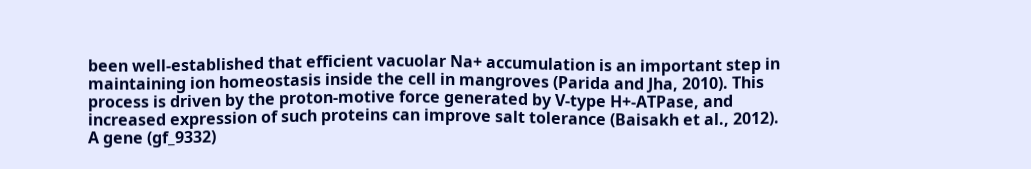been well-established that efficient vacuolar Na+ accumulation is an important step in maintaining ion homeostasis inside the cell in mangroves (Parida and Jha, 2010). This process is driven by the proton-motive force generated by V-type H+-ATPase, and increased expression of such proteins can improve salt tolerance (Baisakh et al., 2012). A gene (gf_9332)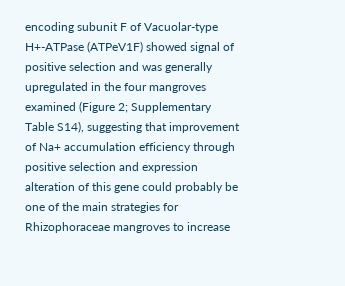encoding subunit F of Vacuolar-type H+-ATPase (ATPeV1F) showed signal of positive selection and was generally upregulated in the four mangroves examined (Figure 2; Supplementary Table S14), suggesting that improvement of Na+ accumulation efficiency through positive selection and expression alteration of this gene could probably be one of the main strategies for Rhizophoraceae mangroves to increase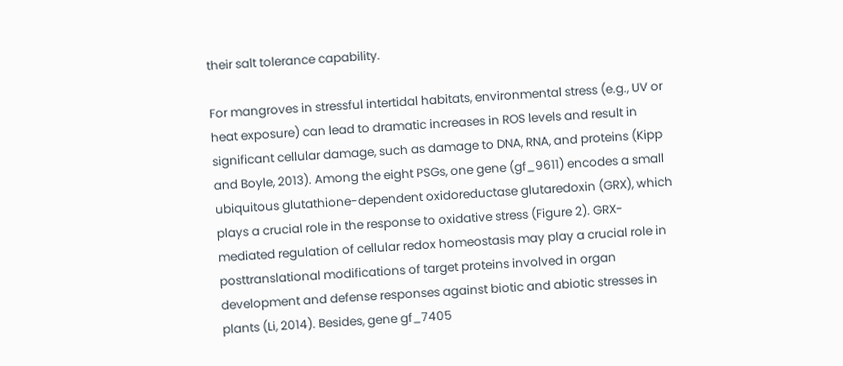their salt tolerance capability.

For mangroves in stressful intertidal habitats, environmental stress (e.g., UV or heat exposure) can lead to dramatic increases in ROS levels and result in significant cellular damage, such as damage to DNA, RNA, and proteins (Kipp and Boyle, 2013). Among the eight PSGs, one gene (gf_9611) encodes a small ubiquitous glutathione-dependent oxidoreductase glutaredoxin (GRX), which plays a crucial role in the response to oxidative stress (Figure 2). GRX-mediated regulation of cellular redox homeostasis may play a crucial role in posttranslational modifications of target proteins involved in organ development and defense responses against biotic and abiotic stresses in plants (Li, 2014). Besides, gene gf_7405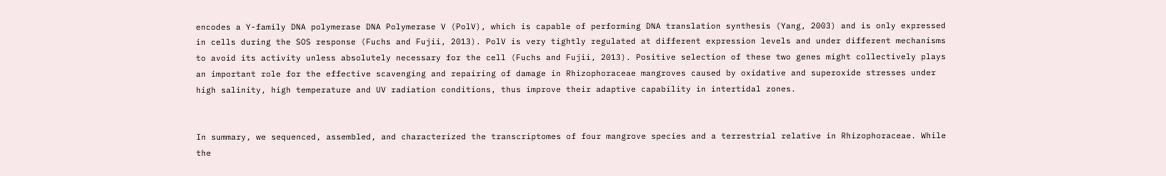encodes a Y-family DNA polymerase DNA Polymerase V (PolV), which is capable of performing DNA translation synthesis (Yang, 2003) and is only expressed in cells during the SOS response (Fuchs and Fujii, 2013). PolV is very tightly regulated at different expression levels and under different mechanisms to avoid its activity unless absolutely necessary for the cell (Fuchs and Fujii, 2013). Positive selection of these two genes might collectively plays an important role for the effective scavenging and repairing of damage in Rhizophoraceae mangroves caused by oxidative and superoxide stresses under high salinity, high temperature and UV radiation conditions, thus improve their adaptive capability in intertidal zones.


In summary, we sequenced, assembled, and characterized the transcriptomes of four mangrove species and a terrestrial relative in Rhizophoraceae. While the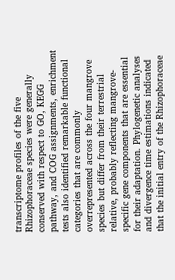transcriptome profiles of the five Rhizophoraceae species were generally conserved with respect to GO, KEGG pathway, and COG assignments, enrichment tests also identified remarkable functional categories that are commonly overrepresented across the four mangrove species but differ from their terrestrial relative, probably reflecting mangrove-specific gene components that are essential for their adaptation. Phylogenetic analyses and divergence time estimations indicated that the initial entry of the Rhizophoraceae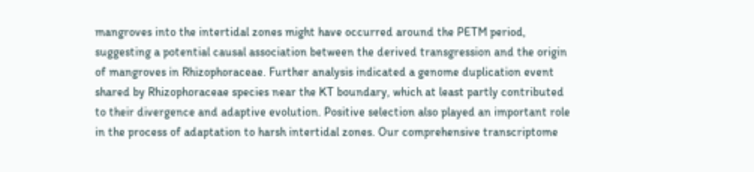mangroves into the intertidal zones might have occurred around the PETM period, suggesting a potential causal association between the derived transgression and the origin of mangroves in Rhizophoraceae. Further analysis indicated a genome duplication event shared by Rhizophoraceae species near the KT boundary, which at least partly contributed to their divergence and adaptive evolution. Positive selection also played an important role in the process of adaptation to harsh intertidal zones. Our comprehensive transcriptome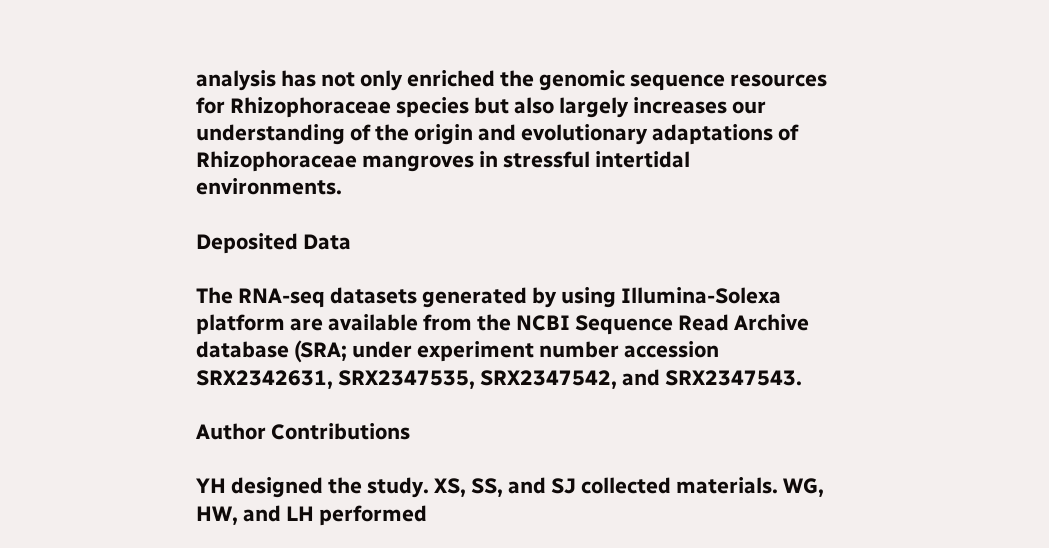analysis has not only enriched the genomic sequence resources for Rhizophoraceae species but also largely increases our understanding of the origin and evolutionary adaptations of Rhizophoraceae mangroves in stressful intertidal environments.

Deposited Data

The RNA-seq datasets generated by using Illumina-Solexa platform are available from the NCBI Sequence Read Archive database (SRA; under experiment number accession SRX2342631, SRX2347535, SRX2347542, and SRX2347543.

Author Contributions

YH designed the study. XS, SS, and SJ collected materials. WG, HW, and LH performed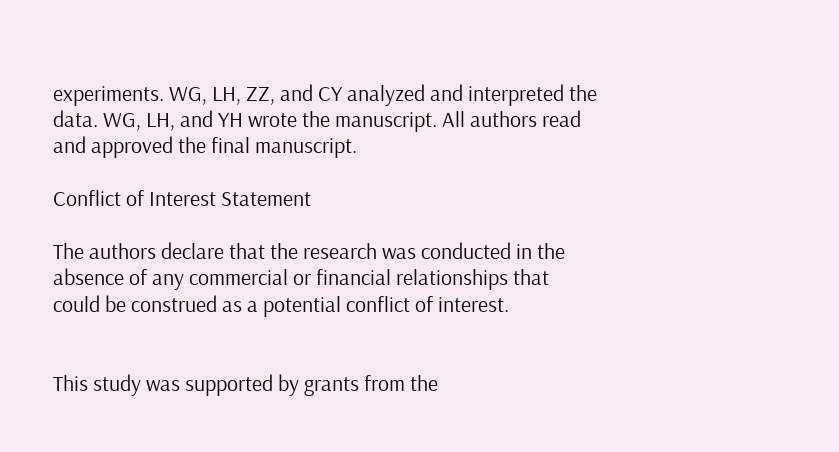experiments. WG, LH, ZZ, and CY analyzed and interpreted the data. WG, LH, and YH wrote the manuscript. All authors read and approved the final manuscript.

Conflict of Interest Statement

The authors declare that the research was conducted in the absence of any commercial or financial relationships that could be construed as a potential conflict of interest.


This study was supported by grants from the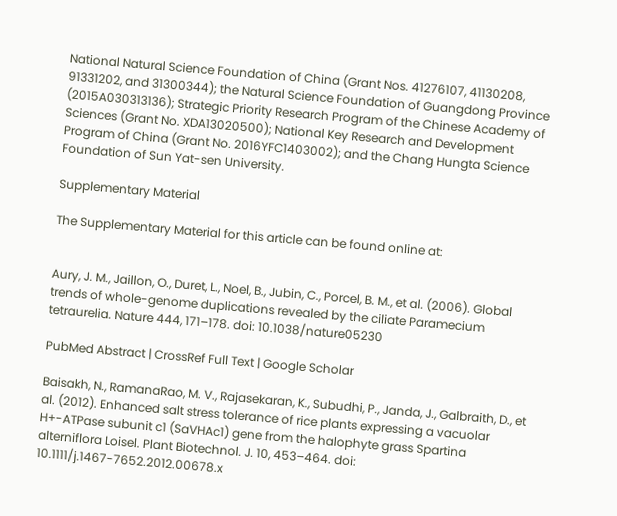National Natural Science Foundation of China (Grant Nos. 41276107, 41130208, 91331202, and 31300344); the Natural Science Foundation of Guangdong Province (2015A030313136); Strategic Priority Research Program of the Chinese Academy of Sciences (Grant No. XDA13020500); National Key Research and Development Program of China (Grant No. 2016YFC1403002); and the Chang Hungta Science Foundation of Sun Yat-sen University.

Supplementary Material

The Supplementary Material for this article can be found online at:


Aury, J. M., Jaillon, O., Duret, L., Noel, B., Jubin, C., Porcel, B. M., et al. (2006). Global trends of whole-genome duplications revealed by the ciliate Paramecium tetraurelia. Nature 444, 171–178. doi: 10.1038/nature05230

PubMed Abstract | CrossRef Full Text | Google Scholar

Baisakh, N., RamanaRao, M. V., Rajasekaran, K., Subudhi, P., Janda, J., Galbraith, D., et al. (2012). Enhanced salt stress tolerance of rice plants expressing a vacuolar H+-ATPase subunit c1 (SaVHAc1) gene from the halophyte grass Spartina alterniflora Loisel. Plant Biotechnol. J. 10, 453–464. doi: 10.1111/j.1467-7652.2012.00678.x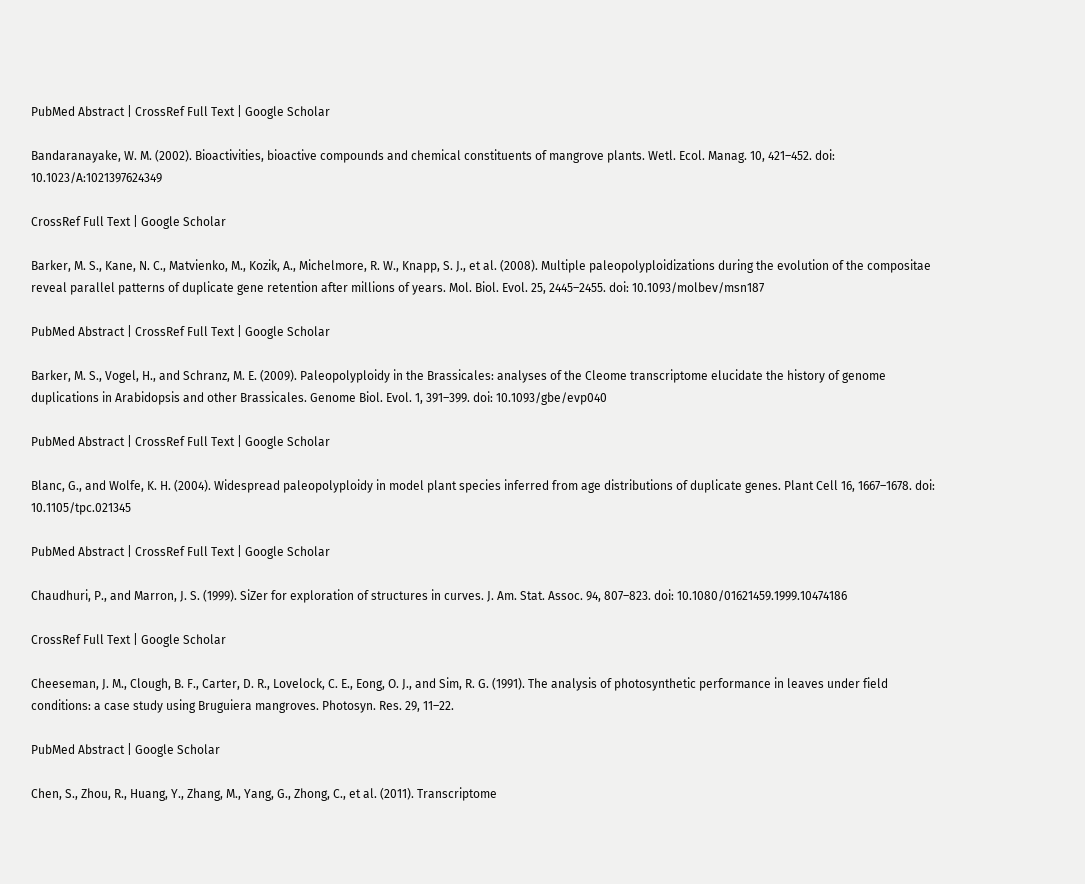PubMed Abstract | CrossRef Full Text | Google Scholar

Bandaranayake, W. M. (2002). Bioactivities, bioactive compounds and chemical constituents of mangrove plants. Wetl. Ecol. Manag. 10, 421–452. doi: 10.1023/A:1021397624349

CrossRef Full Text | Google Scholar

Barker, M. S., Kane, N. C., Matvienko, M., Kozik, A., Michelmore, R. W., Knapp, S. J., et al. (2008). Multiple paleopolyploidizations during the evolution of the compositae reveal parallel patterns of duplicate gene retention after millions of years. Mol. Biol. Evol. 25, 2445–2455. doi: 10.1093/molbev/msn187

PubMed Abstract | CrossRef Full Text | Google Scholar

Barker, M. S., Vogel, H., and Schranz, M. E. (2009). Paleopolyploidy in the Brassicales: analyses of the Cleome transcriptome elucidate the history of genome duplications in Arabidopsis and other Brassicales. Genome Biol. Evol. 1, 391–399. doi: 10.1093/gbe/evp040

PubMed Abstract | CrossRef Full Text | Google Scholar

Blanc, G., and Wolfe, K. H. (2004). Widespread paleopolyploidy in model plant species inferred from age distributions of duplicate genes. Plant Cell 16, 1667–1678. doi: 10.1105/tpc.021345

PubMed Abstract | CrossRef Full Text | Google Scholar

Chaudhuri, P., and Marron, J. S. (1999). SiZer for exploration of structures in curves. J. Am. Stat. Assoc. 94, 807–823. doi: 10.1080/01621459.1999.10474186

CrossRef Full Text | Google Scholar

Cheeseman, J. M., Clough, B. F., Carter, D. R., Lovelock, C. E., Eong, O. J., and Sim, R. G. (1991). The analysis of photosynthetic performance in leaves under field conditions: a case study using Bruguiera mangroves. Photosyn. Res. 29, 11–22.

PubMed Abstract | Google Scholar

Chen, S., Zhou, R., Huang, Y., Zhang, M., Yang, G., Zhong, C., et al. (2011). Transcriptome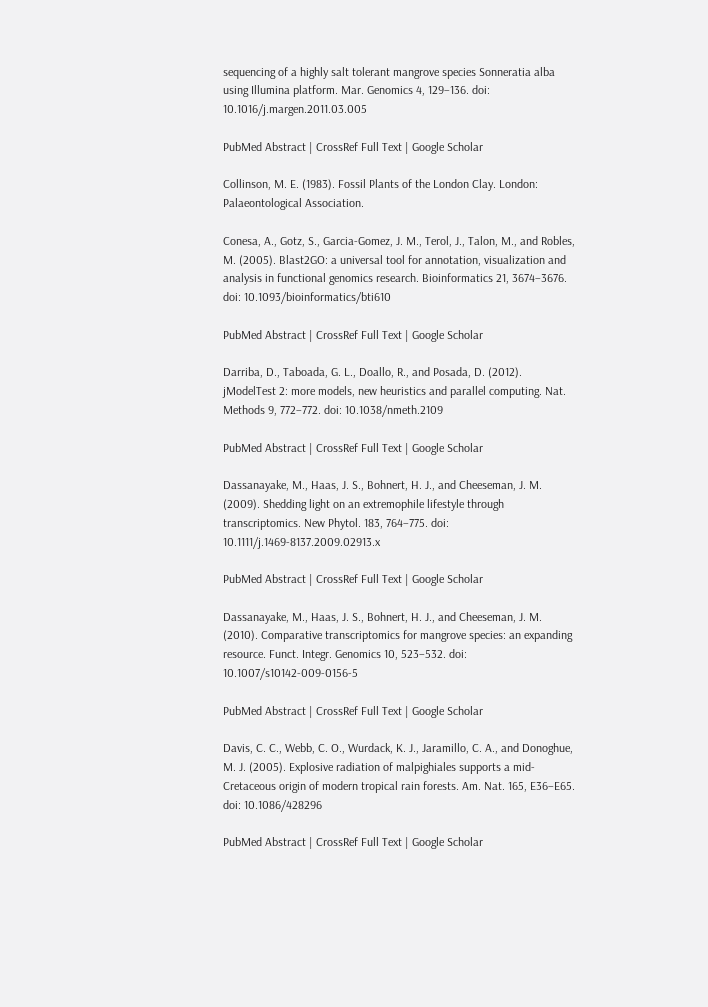sequencing of a highly salt tolerant mangrove species Sonneratia alba using Illumina platform. Mar. Genomics 4, 129–136. doi: 10.1016/j.margen.2011.03.005

PubMed Abstract | CrossRef Full Text | Google Scholar

Collinson, M. E. (1983). Fossil Plants of the London Clay. London: Palaeontological Association.

Conesa, A., Gotz, S., Garcia-Gomez, J. M., Terol, J., Talon, M., and Robles, M. (2005). Blast2GO: a universal tool for annotation, visualization and analysis in functional genomics research. Bioinformatics 21, 3674–3676. doi: 10.1093/bioinformatics/bti610

PubMed Abstract | CrossRef Full Text | Google Scholar

Darriba, D., Taboada, G. L., Doallo, R., and Posada, D. (2012). jModelTest 2: more models, new heuristics and parallel computing. Nat. Methods 9, 772–772. doi: 10.1038/nmeth.2109

PubMed Abstract | CrossRef Full Text | Google Scholar

Dassanayake, M., Haas, J. S., Bohnert, H. J., and Cheeseman, J. M. (2009). Shedding light on an extremophile lifestyle through transcriptomics. New Phytol. 183, 764–775. doi: 10.1111/j.1469-8137.2009.02913.x

PubMed Abstract | CrossRef Full Text | Google Scholar

Dassanayake, M., Haas, J. S., Bohnert, H. J., and Cheeseman, J. M. (2010). Comparative transcriptomics for mangrove species: an expanding resource. Funct. Integr. Genomics 10, 523–532. doi: 10.1007/s10142-009-0156-5

PubMed Abstract | CrossRef Full Text | Google Scholar

Davis, C. C., Webb, C. O., Wurdack, K. J., Jaramillo, C. A., and Donoghue, M. J. (2005). Explosive radiation of malpighiales supports a mid-Cretaceous origin of modern tropical rain forests. Am. Nat. 165, E36–E65. doi: 10.1086/428296

PubMed Abstract | CrossRef Full Text | Google Scholar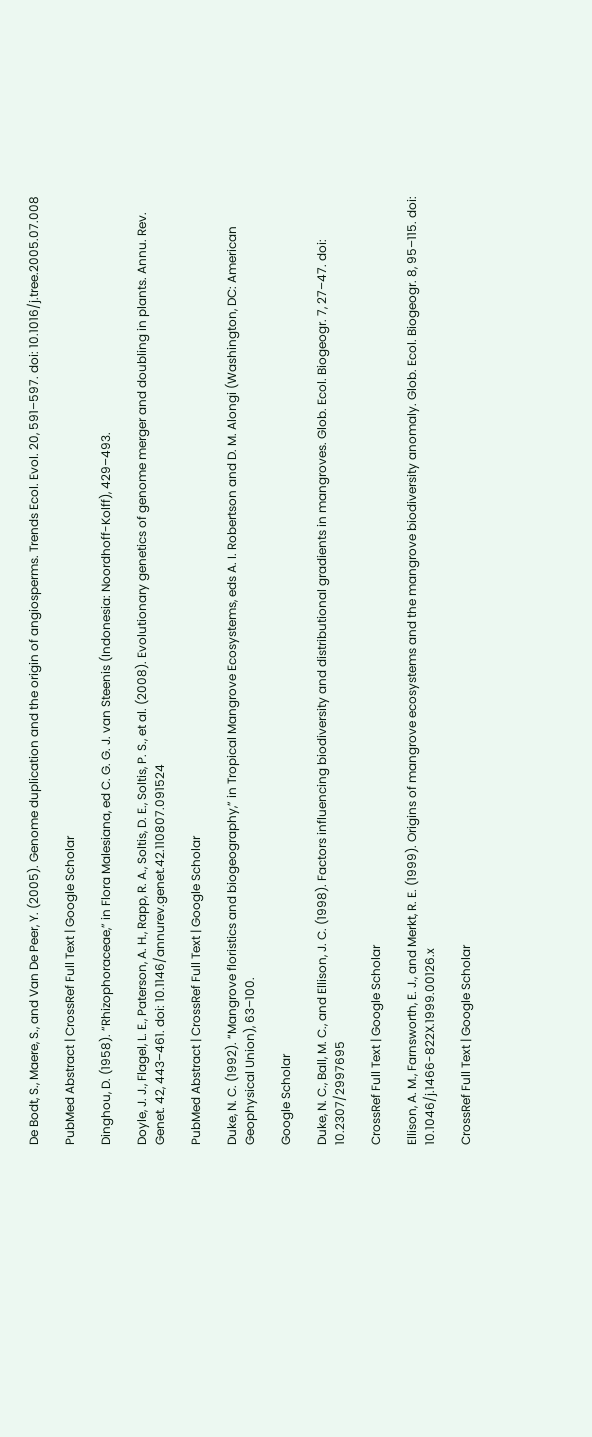De Bodt, S., Maere, S., and Van De Peer, Y. (2005). Genome duplication and the origin of angiosperms. Trends Ecol. Evol. 20, 591–597. doi: 10.1016/j.tree.2005.07.008

PubMed Abstract | CrossRef Full Text | Google Scholar

Dinghou, D. (1958). “Rhizophoraceae,” in Flora Malesiana, ed C. G. G. J. van Steenis (Indonesia: Noordhoff-Kolff), 429–493.

Doyle, J. J., Flagel, L. E., Paterson, A. H., Rapp, R. A., Soltis, D. E., Soltis, P. S., et al. (2008). Evolutionary genetics of genome merger and doubling in plants. Annu. Rev. Genet. 42, 443–461. doi: 10.1146/annurev.genet.42.110807.091524

PubMed Abstract | CrossRef Full Text | Google Scholar

Duke, N. C. (1992). “Mangrove floristics and biogeography,” in Tropical Mangrove Ecosystems, eds A. I. Robertson and D. M. Alongi (Washington, DC: American Geophysical Union), 63–100.

Google Scholar

Duke, N. C., Ball, M. C., and Ellison, J. C. (1998). Factors influencing biodiversity and distributional gradients in mangroves. Glob. Ecol. Biogeogr. 7, 27–47. doi: 10.2307/2997695

CrossRef Full Text | Google Scholar

Ellison, A. M., Farnsworth, E. J., and Merkt, R. E. (1999). Origins of mangrove ecosystems and the mangrove biodiversity anomaly. Glob. Ecol. Biogeogr. 8, 95–115. doi: 10.1046/j.1466-822X.1999.00126.x

CrossRef Full Text | Google Scholar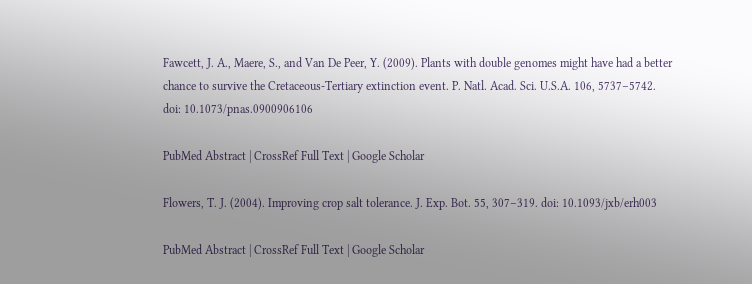Fawcett, J. A., Maere, S., and Van De Peer, Y. (2009). Plants with double genomes might have had a better chance to survive the Cretaceous-Tertiary extinction event. P. Natl. Acad. Sci. U.S.A. 106, 5737–5742. doi: 10.1073/pnas.0900906106

PubMed Abstract | CrossRef Full Text | Google Scholar

Flowers, T. J. (2004). Improving crop salt tolerance. J. Exp. Bot. 55, 307–319. doi: 10.1093/jxb/erh003

PubMed Abstract | CrossRef Full Text | Google Scholar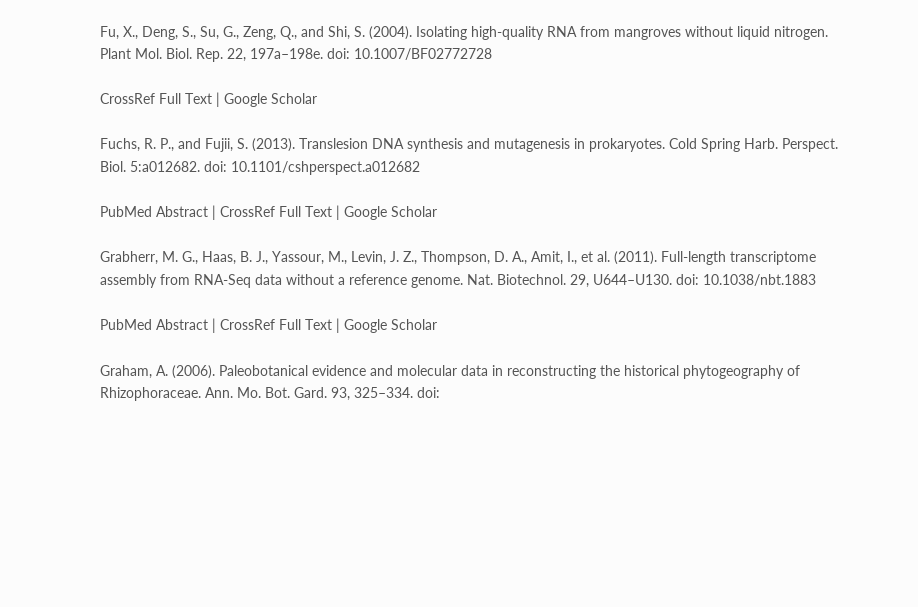Fu, X., Deng, S., Su, G., Zeng, Q., and Shi, S. (2004). Isolating high-quality RNA from mangroves without liquid nitrogen. Plant Mol. Biol. Rep. 22, 197a–198e. doi: 10.1007/BF02772728

CrossRef Full Text | Google Scholar

Fuchs, R. P., and Fujii, S. (2013). Translesion DNA synthesis and mutagenesis in prokaryotes. Cold Spring Harb. Perspect. Biol. 5:a012682. doi: 10.1101/cshperspect.a012682

PubMed Abstract | CrossRef Full Text | Google Scholar

Grabherr, M. G., Haas, B. J., Yassour, M., Levin, J. Z., Thompson, D. A., Amit, I., et al. (2011). Full-length transcriptome assembly from RNA-Seq data without a reference genome. Nat. Biotechnol. 29, U644–U130. doi: 10.1038/nbt.1883

PubMed Abstract | CrossRef Full Text | Google Scholar

Graham, A. (2006). Paleobotanical evidence and molecular data in reconstructing the historical phytogeography of Rhizophoraceae. Ann. Mo. Bot. Gard. 93, 325–334. doi: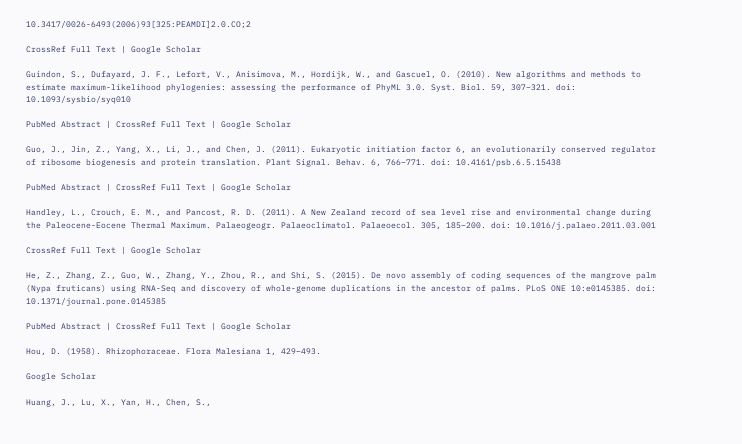10.3417/0026-6493(2006)93[325:PEAMDI]2.0.CO;2

CrossRef Full Text | Google Scholar

Guindon, S., Dufayard, J. F., Lefort, V., Anisimova, M., Hordijk, W., and Gascuel, O. (2010). New algorithms and methods to estimate maximum-likelihood phylogenies: assessing the performance of PhyML 3.0. Syst. Biol. 59, 307–321. doi: 10.1093/sysbio/syq010

PubMed Abstract | CrossRef Full Text | Google Scholar

Guo, J., Jin, Z., Yang, X., Li, J., and Chen, J. (2011). Eukaryotic initiation factor 6, an evolutionarily conserved regulator of ribosome biogenesis and protein translation. Plant Signal. Behav. 6, 766–771. doi: 10.4161/psb.6.5.15438

PubMed Abstract | CrossRef Full Text | Google Scholar

Handley, L., Crouch, E. M., and Pancost, R. D. (2011). A New Zealand record of sea level rise and environmental change during the Paleocene-Eocene Thermal Maximum. Palaeogeogr. Palaeoclimatol. Palaeoecol. 305, 185–200. doi: 10.1016/j.palaeo.2011.03.001

CrossRef Full Text | Google Scholar

He, Z., Zhang, Z., Guo, W., Zhang, Y., Zhou, R., and Shi, S. (2015). De novo assembly of coding sequences of the mangrove palm (Nypa fruticans) using RNA-Seq and discovery of whole-genome duplications in the ancestor of palms. PLoS ONE 10:e0145385. doi: 10.1371/journal.pone.0145385

PubMed Abstract | CrossRef Full Text | Google Scholar

Hou, D. (1958). Rhizophoraceae. Flora Malesiana 1, 429–493.

Google Scholar

Huang, J., Lu, X., Yan, H., Chen, S.,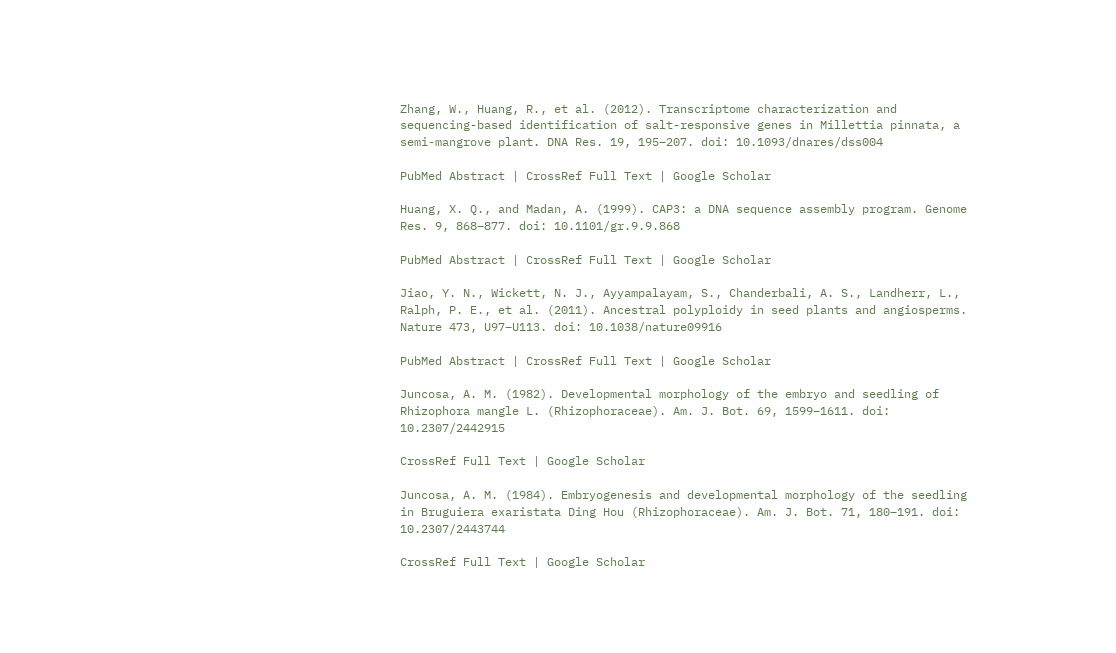Zhang, W., Huang, R., et al. (2012). Transcriptome characterization and sequencing-based identification of salt-responsive genes in Millettia pinnata, a semi-mangrove plant. DNA Res. 19, 195–207. doi: 10.1093/dnares/dss004

PubMed Abstract | CrossRef Full Text | Google Scholar

Huang, X. Q., and Madan, A. (1999). CAP3: a DNA sequence assembly program. Genome Res. 9, 868–877. doi: 10.1101/gr.9.9.868

PubMed Abstract | CrossRef Full Text | Google Scholar

Jiao, Y. N., Wickett, N. J., Ayyampalayam, S., Chanderbali, A. S., Landherr, L., Ralph, P. E., et al. (2011). Ancestral polyploidy in seed plants and angiosperms. Nature 473, U97–U113. doi: 10.1038/nature09916

PubMed Abstract | CrossRef Full Text | Google Scholar

Juncosa, A. M. (1982). Developmental morphology of the embryo and seedling of Rhizophora mangle L. (Rhizophoraceae). Am. J. Bot. 69, 1599–1611. doi: 10.2307/2442915

CrossRef Full Text | Google Scholar

Juncosa, A. M. (1984). Embryogenesis and developmental morphology of the seedling in Bruguiera exaristata Ding Hou (Rhizophoraceae). Am. J. Bot. 71, 180–191. doi: 10.2307/2443744

CrossRef Full Text | Google Scholar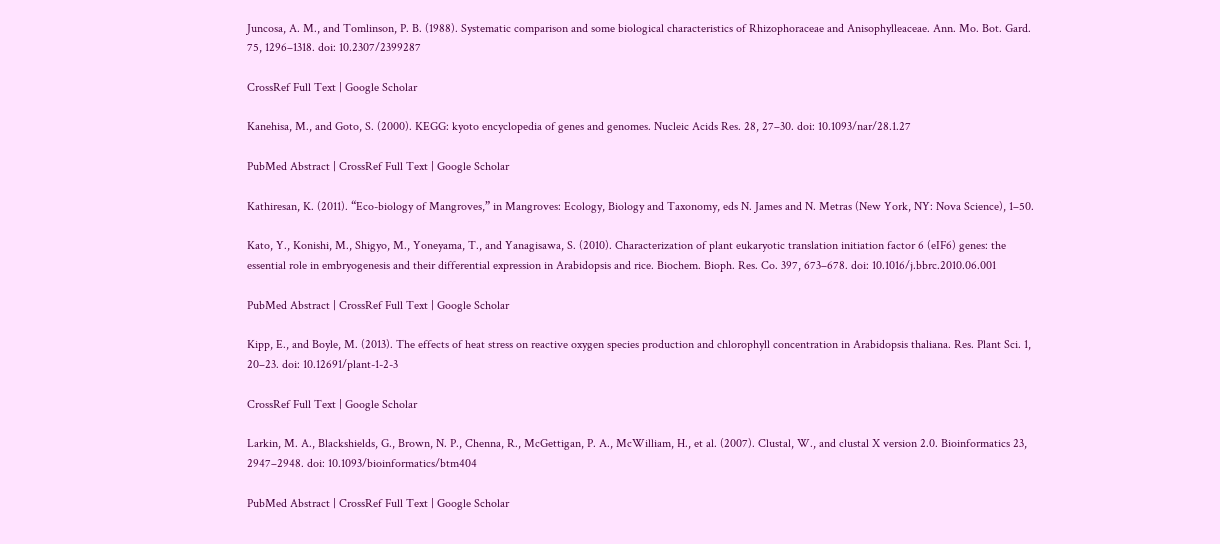Juncosa, A. M., and Tomlinson, P. B. (1988). Systematic comparison and some biological characteristics of Rhizophoraceae and Anisophylleaceae. Ann. Mo. Bot. Gard. 75, 1296–1318. doi: 10.2307/2399287

CrossRef Full Text | Google Scholar

Kanehisa, M., and Goto, S. (2000). KEGG: kyoto encyclopedia of genes and genomes. Nucleic Acids Res. 28, 27–30. doi: 10.1093/nar/28.1.27

PubMed Abstract | CrossRef Full Text | Google Scholar

Kathiresan, K. (2011). “Eco-biology of Mangroves,” in Mangroves: Ecology, Biology and Taxonomy, eds N. James and N. Metras (New York, NY: Nova Science), 1–50.

Kato, Y., Konishi, M., Shigyo, M., Yoneyama, T., and Yanagisawa, S. (2010). Characterization of plant eukaryotic translation initiation factor 6 (eIF6) genes: the essential role in embryogenesis and their differential expression in Arabidopsis and rice. Biochem. Bioph. Res. Co. 397, 673–678. doi: 10.1016/j.bbrc.2010.06.001

PubMed Abstract | CrossRef Full Text | Google Scholar

Kipp, E., and Boyle, M. (2013). The effects of heat stress on reactive oxygen species production and chlorophyll concentration in Arabidopsis thaliana. Res. Plant Sci. 1, 20–23. doi: 10.12691/plant-1-2-3

CrossRef Full Text | Google Scholar

Larkin, M. A., Blackshields, G., Brown, N. P., Chenna, R., McGettigan, P. A., McWilliam, H., et al. (2007). Clustal, W., and clustal X version 2.0. Bioinformatics 23, 2947–2948. doi: 10.1093/bioinformatics/btm404

PubMed Abstract | CrossRef Full Text | Google Scholar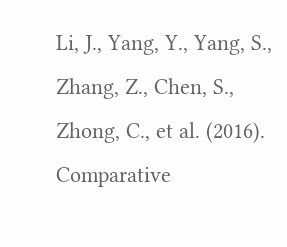Li, J., Yang, Y., Yang, S., Zhang, Z., Chen, S., Zhong, C., et al. (2016). Comparative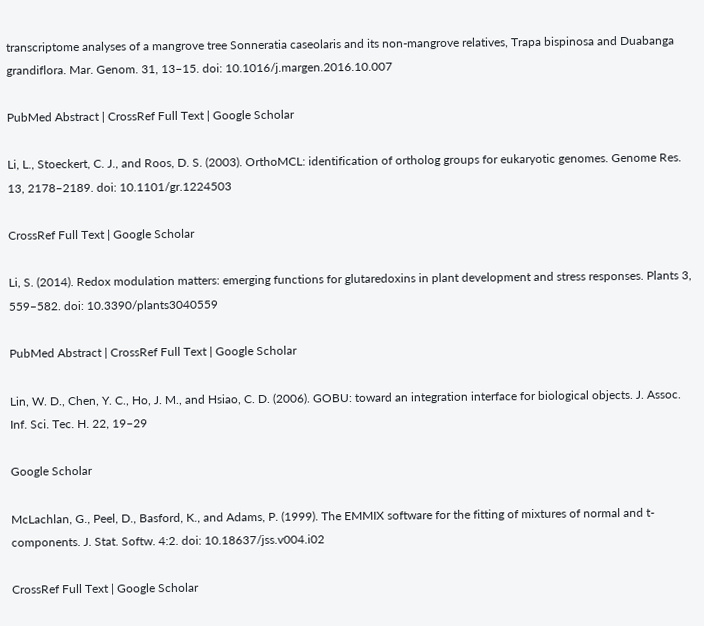transcriptome analyses of a mangrove tree Sonneratia caseolaris and its non-mangrove relatives, Trapa bispinosa and Duabanga grandiflora. Mar. Genom. 31, 13–15. doi: 10.1016/j.margen.2016.10.007

PubMed Abstract | CrossRef Full Text | Google Scholar

Li, L., Stoeckert, C. J., and Roos, D. S. (2003). OrthoMCL: identification of ortholog groups for eukaryotic genomes. Genome Res. 13, 2178–2189. doi: 10.1101/gr.1224503

CrossRef Full Text | Google Scholar

Li, S. (2014). Redox modulation matters: emerging functions for glutaredoxins in plant development and stress responses. Plants 3, 559–582. doi: 10.3390/plants3040559

PubMed Abstract | CrossRef Full Text | Google Scholar

Lin, W. D., Chen, Y. C., Ho, J. M., and Hsiao, C. D. (2006). GOBU: toward an integration interface for biological objects. J. Assoc. Inf. Sci. Tec. H. 22, 19–29

Google Scholar

McLachlan, G., Peel, D., Basford, K., and Adams, P. (1999). The EMMIX software for the fitting of mixtures of normal and t-components. J. Stat. Softw. 4:2. doi: 10.18637/jss.v004.i02

CrossRef Full Text | Google Scholar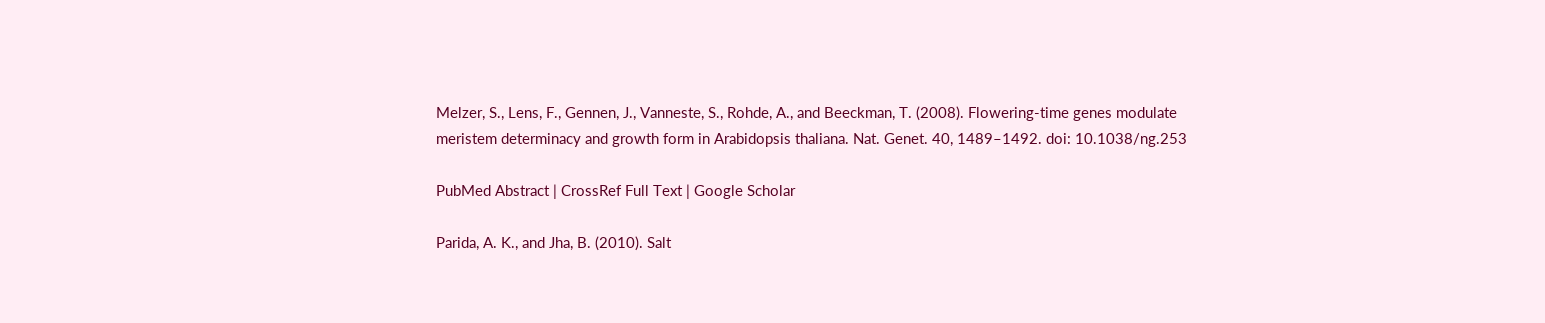Melzer, S., Lens, F., Gennen, J., Vanneste, S., Rohde, A., and Beeckman, T. (2008). Flowering-time genes modulate meristem determinacy and growth form in Arabidopsis thaliana. Nat. Genet. 40, 1489–1492. doi: 10.1038/ng.253

PubMed Abstract | CrossRef Full Text | Google Scholar

Parida, A. K., and Jha, B. (2010). Salt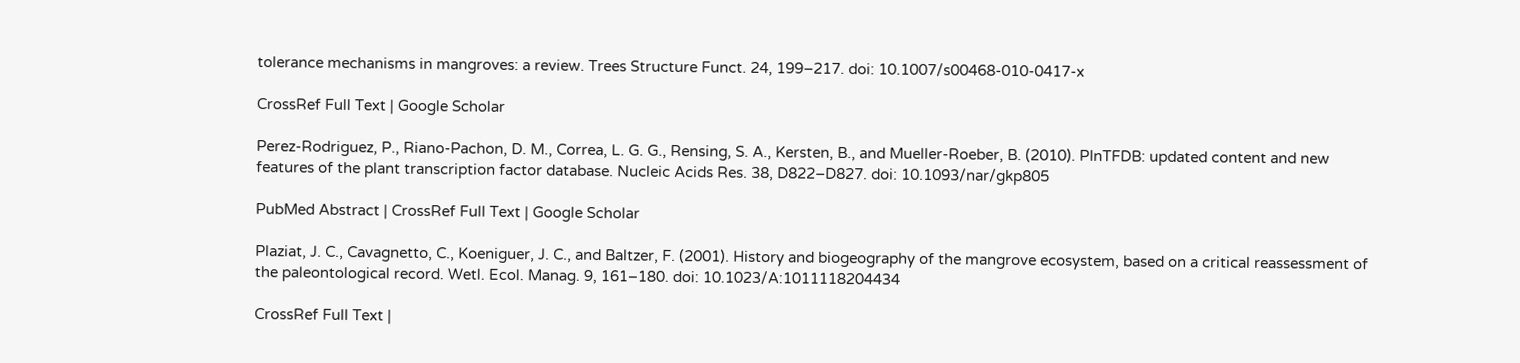tolerance mechanisms in mangroves: a review. Trees Structure Funct. 24, 199–217. doi: 10.1007/s00468-010-0417-x

CrossRef Full Text | Google Scholar

Perez-Rodriguez, P., Riano-Pachon, D. M., Correa, L. G. G., Rensing, S. A., Kersten, B., and Mueller-Roeber, B. (2010). PInTFDB: updated content and new features of the plant transcription factor database. Nucleic Acids Res. 38, D822–D827. doi: 10.1093/nar/gkp805

PubMed Abstract | CrossRef Full Text | Google Scholar

Plaziat, J. C., Cavagnetto, C., Koeniguer, J. C., and Baltzer, F. (2001). History and biogeography of the mangrove ecosystem, based on a critical reassessment of the paleontological record. Wetl. Ecol. Manag. 9, 161–180. doi: 10.1023/A:1011118204434

CrossRef Full Text |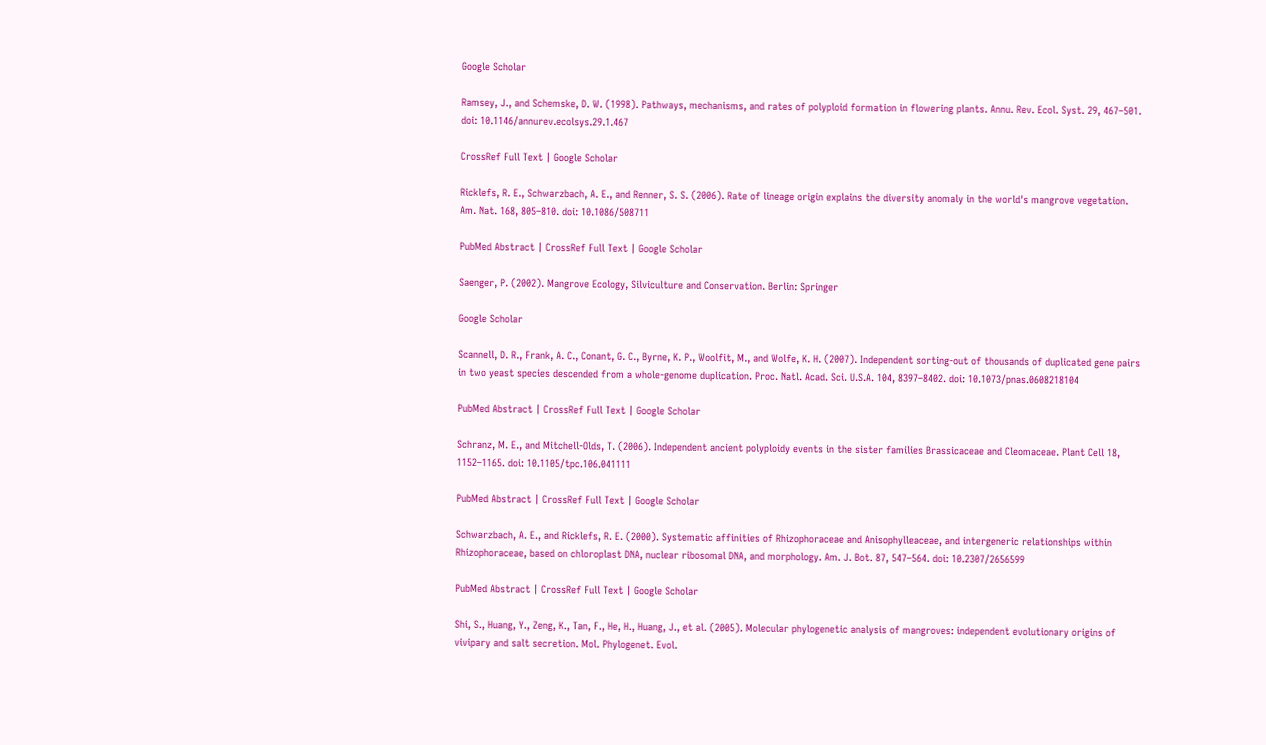Google Scholar

Ramsey, J., and Schemske, D. W. (1998). Pathways, mechanisms, and rates of polyploid formation in flowering plants. Annu. Rev. Ecol. Syst. 29, 467–501. doi: 10.1146/annurev.ecolsys.29.1.467

CrossRef Full Text | Google Scholar

Ricklefs, R. E., Schwarzbach, A. E., and Renner, S. S. (2006). Rate of lineage origin explains the diversity anomaly in the world's mangrove vegetation. Am. Nat. 168, 805–810. doi: 10.1086/508711

PubMed Abstract | CrossRef Full Text | Google Scholar

Saenger, P. (2002). Mangrove Ecology, Silviculture and Conservation. Berlin: Springer

Google Scholar

Scannell, D. R., Frank, A. C., Conant, G. C., Byrne, K. P., Woolfit, M., and Wolfe, K. H. (2007). Independent sorting-out of thousands of duplicated gene pairs in two yeast species descended from a whole-genome duplication. Proc. Natl. Acad. Sci. U.S.A. 104, 8397–8402. doi: 10.1073/pnas.0608218104

PubMed Abstract | CrossRef Full Text | Google Scholar

Schranz, M. E., and Mitchell-Olds, T. (2006). Independent ancient polyploidy events in the sister families Brassicaceae and Cleomaceae. Plant Cell 18, 1152–1165. doi: 10.1105/tpc.106.041111

PubMed Abstract | CrossRef Full Text | Google Scholar

Schwarzbach, A. E., and Ricklefs, R. E. (2000). Systematic affinities of Rhizophoraceae and Anisophylleaceae, and intergeneric relationships within Rhizophoraceae, based on chloroplast DNA, nuclear ribosomal DNA, and morphology. Am. J. Bot. 87, 547–564. doi: 10.2307/2656599

PubMed Abstract | CrossRef Full Text | Google Scholar

Shi, S., Huang, Y., Zeng, K., Tan, F., He, H., Huang, J., et al. (2005). Molecular phylogenetic analysis of mangroves: independent evolutionary origins of vivipary and salt secretion. Mol. Phylogenet. Evol.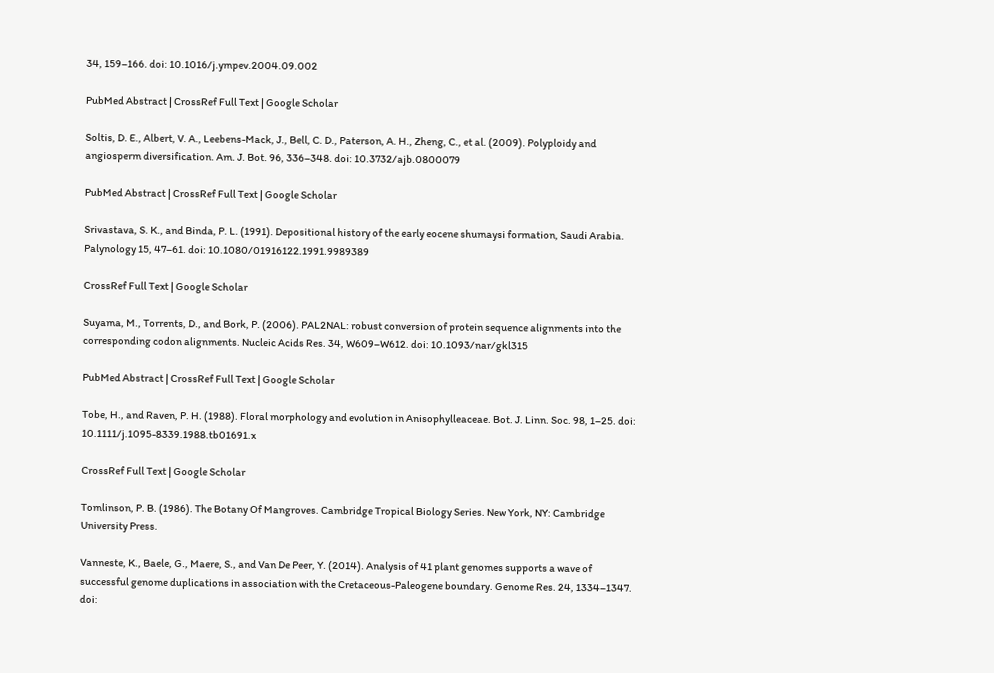34, 159–166. doi: 10.1016/j.ympev.2004.09.002

PubMed Abstract | CrossRef Full Text | Google Scholar

Soltis, D. E., Albert, V. A., Leebens-Mack, J., Bell, C. D., Paterson, A. H., Zheng, C., et al. (2009). Polyploidy and angiosperm diversification. Am. J. Bot. 96, 336–348. doi: 10.3732/ajb.0800079

PubMed Abstract | CrossRef Full Text | Google Scholar

Srivastava, S. K., and Binda, P. L. (1991). Depositional history of the early eocene shumaysi formation, Saudi Arabia. Palynology 15, 47–61. doi: 10.1080/01916122.1991.9989389

CrossRef Full Text | Google Scholar

Suyama, M., Torrents, D., and Bork, P. (2006). PAL2NAL: robust conversion of protein sequence alignments into the corresponding codon alignments. Nucleic Acids Res. 34, W609–W612. doi: 10.1093/nar/gkl315

PubMed Abstract | CrossRef Full Text | Google Scholar

Tobe, H., and Raven, P. H. (1988). Floral morphology and evolution in Anisophylleaceae. Bot. J. Linn. Soc. 98, 1–25. doi: 10.1111/j.1095-8339.1988.tb01691.x

CrossRef Full Text | Google Scholar

Tomlinson, P. B. (1986). The Botany Of Mangroves. Cambridge Tropical Biology Series. New York, NY: Cambridge University Press.

Vanneste, K., Baele, G., Maere, S., and Van De Peer, Y. (2014). Analysis of 41 plant genomes supports a wave of successful genome duplications in association with the Cretaceous-Paleogene boundary. Genome Res. 24, 1334–1347. doi: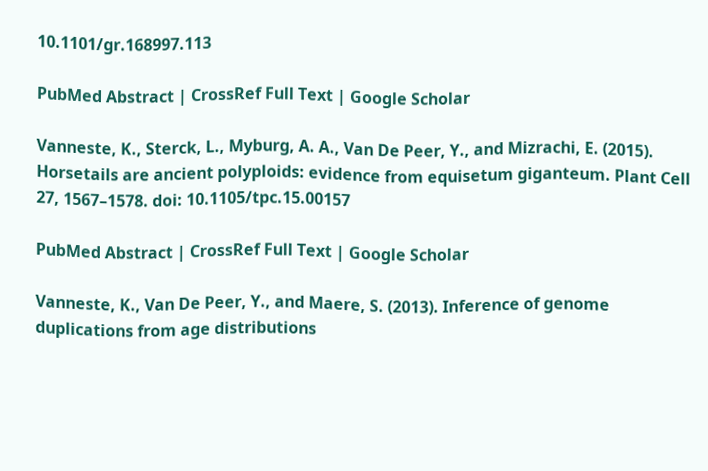10.1101/gr.168997.113

PubMed Abstract | CrossRef Full Text | Google Scholar

Vanneste, K., Sterck, L., Myburg, A. A., Van De Peer, Y., and Mizrachi, E. (2015). Horsetails are ancient polyploids: evidence from equisetum giganteum. Plant Cell 27, 1567–1578. doi: 10.1105/tpc.15.00157

PubMed Abstract | CrossRef Full Text | Google Scholar

Vanneste, K., Van De Peer, Y., and Maere, S. (2013). Inference of genome duplications from age distributions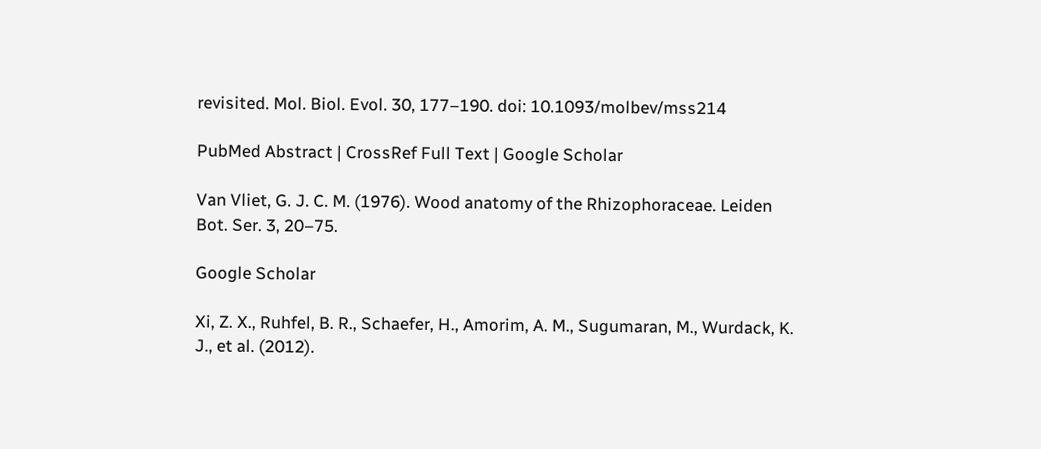revisited. Mol. Biol. Evol. 30, 177–190. doi: 10.1093/molbev/mss214

PubMed Abstract | CrossRef Full Text | Google Scholar

Van Vliet, G. J. C. M. (1976). Wood anatomy of the Rhizophoraceae. Leiden Bot. Ser. 3, 20–75.

Google Scholar

Xi, Z. X., Ruhfel, B. R., Schaefer, H., Amorim, A. M., Sugumaran, M., Wurdack, K. J., et al. (2012).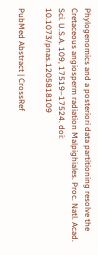Phylogenomics and a posteriori data partitioning resolve the Cretaceous angiosperm radiation Malpighiales. Proc. Natl. Acad. Sci. U.S.A. 109, 17519–17524. doi: 10.1073/pnas.1205818109

PubMed Abstract | CrossRef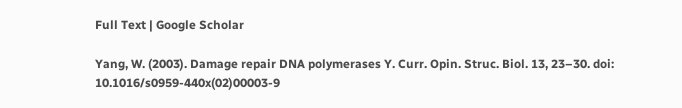Full Text | Google Scholar

Yang, W. (2003). Damage repair DNA polymerases Y. Curr. Opin. Struc. Biol. 13, 23–30. doi: 10.1016/s0959-440x(02)00003-9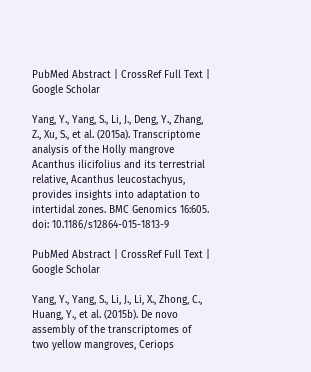PubMed Abstract | CrossRef Full Text | Google Scholar

Yang, Y., Yang, S., Li, J., Deng, Y., Zhang, Z., Xu, S., et al. (2015a). Transcriptome analysis of the Holly mangrove Acanthus ilicifolius and its terrestrial relative, Acanthus leucostachyus, provides insights into adaptation to intertidal zones. BMC Genomics 16:605. doi: 10.1186/s12864-015-1813-9

PubMed Abstract | CrossRef Full Text | Google Scholar

Yang, Y., Yang, S., Li, J., Li, X., Zhong, C., Huang, Y., et al. (2015b). De novo assembly of the transcriptomes of two yellow mangroves, Ceriops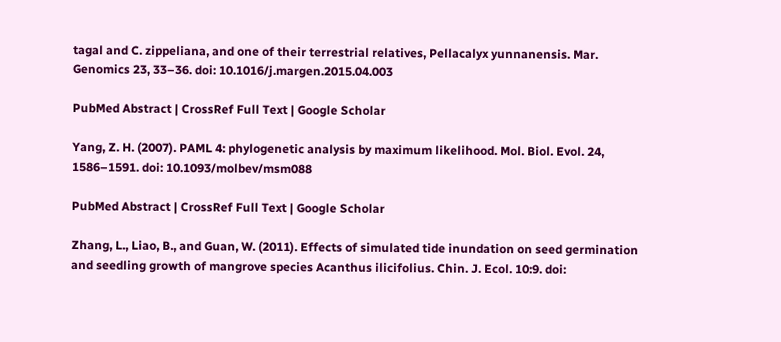tagal and C. zippeliana, and one of their terrestrial relatives, Pellacalyx yunnanensis. Mar. Genomics 23, 33–36. doi: 10.1016/j.margen.2015.04.003

PubMed Abstract | CrossRef Full Text | Google Scholar

Yang, Z. H. (2007). PAML 4: phylogenetic analysis by maximum likelihood. Mol. Biol. Evol. 24, 1586–1591. doi: 10.1093/molbev/msm088

PubMed Abstract | CrossRef Full Text | Google Scholar

Zhang, L., Liao, B., and Guan, W. (2011). Effects of simulated tide inundation on seed germination and seedling growth of mangrove species Acanthus ilicifolius. Chin. J. Ecol. 10:9. doi: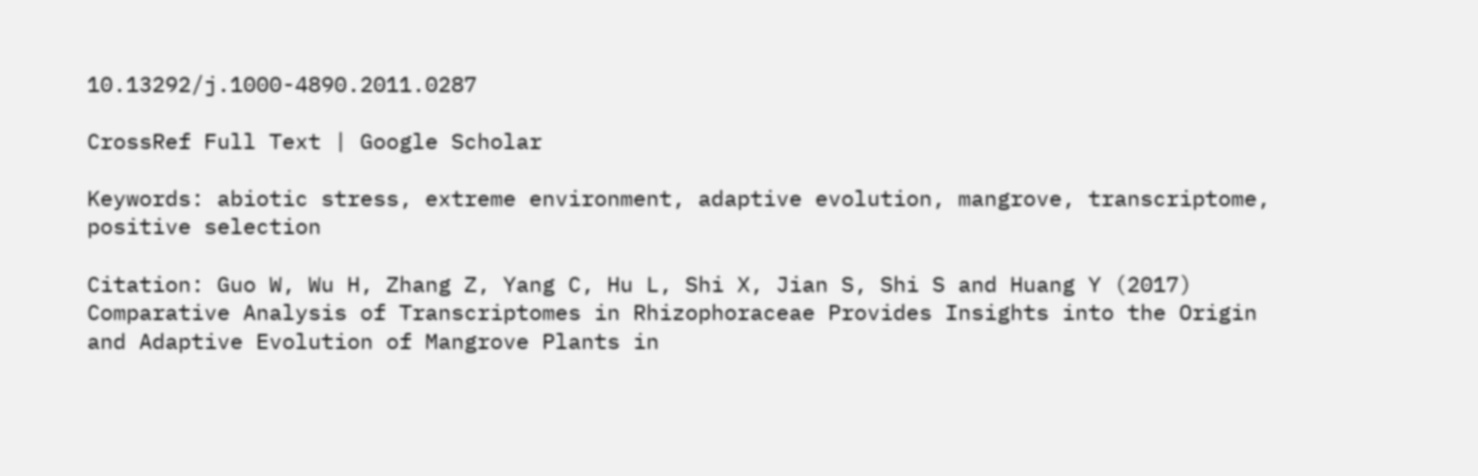10.13292/j.1000-4890.2011.0287

CrossRef Full Text | Google Scholar

Keywords: abiotic stress, extreme environment, adaptive evolution, mangrove, transcriptome, positive selection

Citation: Guo W, Wu H, Zhang Z, Yang C, Hu L, Shi X, Jian S, Shi S and Huang Y (2017) Comparative Analysis of Transcriptomes in Rhizophoraceae Provides Insights into the Origin and Adaptive Evolution of Mangrove Plants in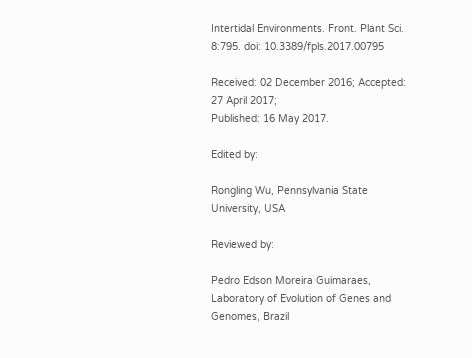Intertidal Environments. Front. Plant Sci. 8:795. doi: 10.3389/fpls.2017.00795

Received: 02 December 2016; Accepted: 27 April 2017;
Published: 16 May 2017.

Edited by:

Rongling Wu, Pennsylvania State University, USA

Reviewed by:

Pedro Edson Moreira Guimaraes, Laboratory of Evolution of Genes and Genomes, Brazil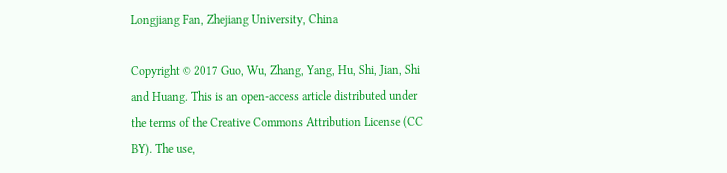Longjiang Fan, Zhejiang University, China

Copyright © 2017 Guo, Wu, Zhang, Yang, Hu, Shi, Jian, Shi and Huang. This is an open-access article distributed under the terms of the Creative Commons Attribution License (CC BY). The use,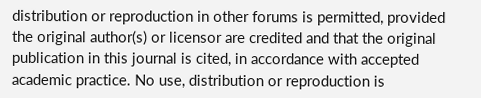distribution or reproduction in other forums is permitted, provided the original author(s) or licensor are credited and that the original publication in this journal is cited, in accordance with accepted academic practice. No use, distribution or reproduction is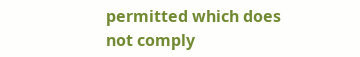permitted which does not comply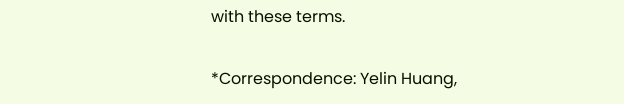with these terms.

*Correspondence: Yelin Huang,